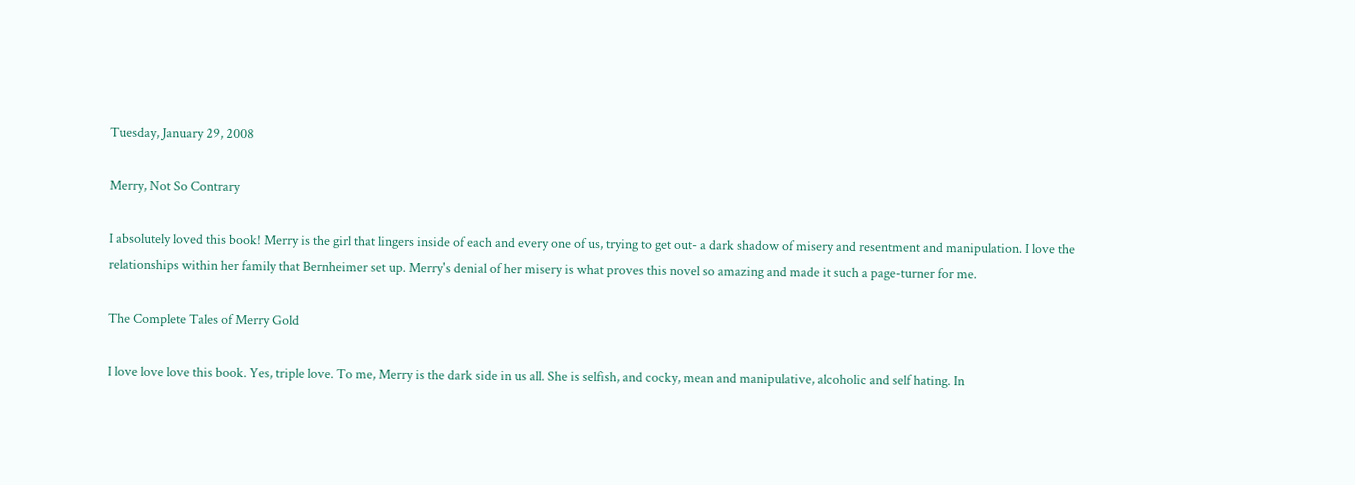Tuesday, January 29, 2008

Merry, Not So Contrary

I absolutely loved this book! Merry is the girl that lingers inside of each and every one of us, trying to get out- a dark shadow of misery and resentment and manipulation. I love the relationships within her family that Bernheimer set up. Merry's denial of her misery is what proves this novel so amazing and made it such a page-turner for me.

The Complete Tales of Merry Gold

I love love love this book. Yes, triple love. To me, Merry is the dark side in us all. She is selfish, and cocky, mean and manipulative, alcoholic and self hating. In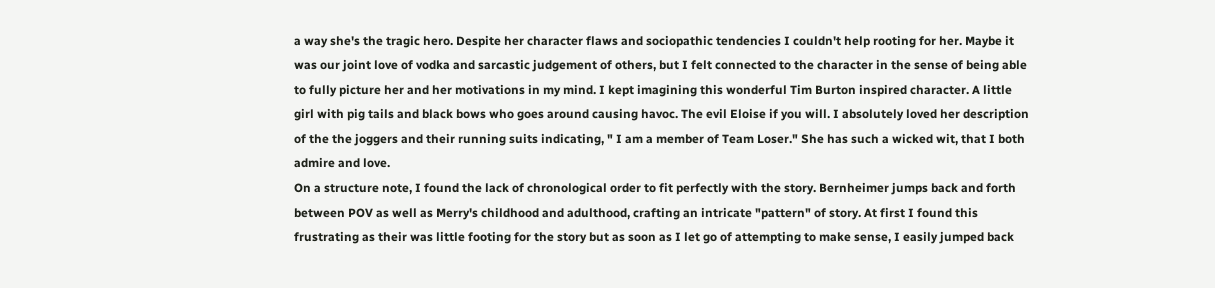a way she's the tragic hero. Despite her character flaws and sociopathic tendencies I couldn't help rooting for her. Maybe it was our joint love of vodka and sarcastic judgement of others, but I felt connected to the character in the sense of being able to fully picture her and her motivations in my mind. I kept imagining this wonderful Tim Burton inspired character. A little girl with pig tails and black bows who goes around causing havoc. The evil Eloise if you will. I absolutely loved her description of the the joggers and their running suits indicating, " I am a member of Team Loser." She has such a wicked wit, that I both admire and love.
On a structure note, I found the lack of chronological order to fit perfectly with the story. Bernheimer jumps back and forth between POV as well as Merry's childhood and adulthood, crafting an intricate "pattern" of story. At first I found this frustrating as their was little footing for the story but as soon as I let go of attempting to make sense, I easily jumped back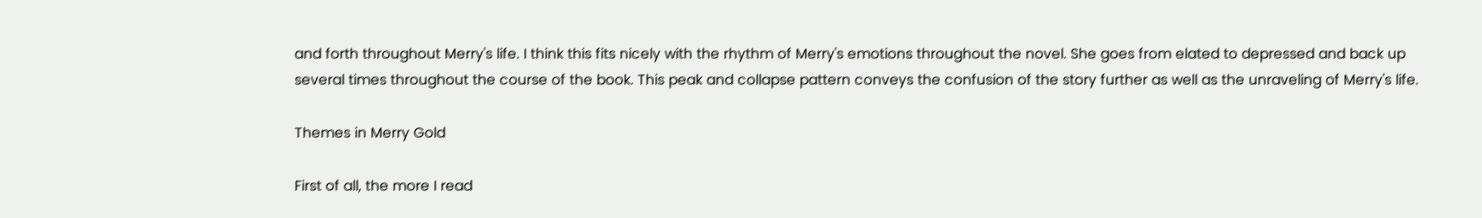and forth throughout Merry's life. I think this fits nicely with the rhythm of Merry's emotions throughout the novel. She goes from elated to depressed and back up several times throughout the course of the book. This peak and collapse pattern conveys the confusion of the story further as well as the unraveling of Merry's life.

Themes in Merry Gold

First of all, the more I read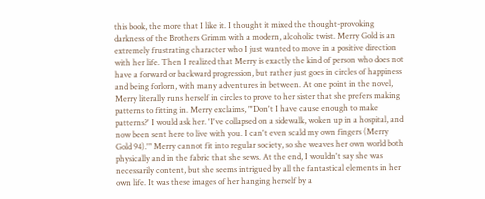this book, the more that I like it. I thought it mixed the thought-provoking darkness of the Brothers Grimm with a modern, alcoholic twist. Merry Gold is an extremely frustrating character who I just wanted to move in a positive direction with her life. Then I realized that Merry is exactly the kind of person who does not have a forward or backward progression, but rather just goes in circles of happiness and being forlorn, with many adventures in between. At one point in the novel, Merry literally runs herself in circles to prove to her sister that she prefers making patterns to fitting in. Merry exclaims, "'Don't I have cause enough to make patterns?' I would ask her. 'I've collapsed on a sidewalk, woken up in a hospital, and now been sent here to live with you. I can't even scald my own fingers (Merry Gold 94).'" Merry cannot fit into regular society, so she weaves her own world both physically and in the fabric that she sews. At the end, I wouldn't say she was necessarily content, but she seems intrigued by all the fantastical elements in her own life. It was these images of her hanging herself by a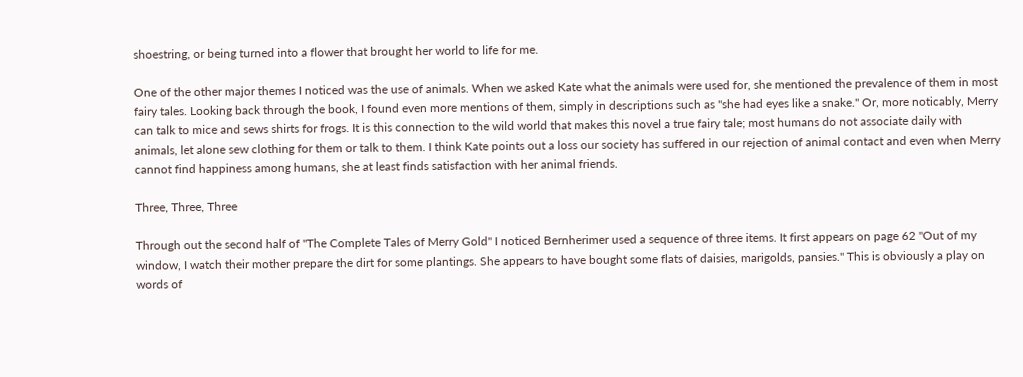shoestring, or being turned into a flower that brought her world to life for me.

One of the other major themes I noticed was the use of animals. When we asked Kate what the animals were used for, she mentioned the prevalence of them in most fairy tales. Looking back through the book, I found even more mentions of them, simply in descriptions such as "she had eyes like a snake." Or, more noticably, Merry can talk to mice and sews shirts for frogs. It is this connection to the wild world that makes this novel a true fairy tale; most humans do not associate daily with animals, let alone sew clothing for them or talk to them. I think Kate points out a loss our society has suffered in our rejection of animal contact and even when Merry cannot find happiness among humans, she at least finds satisfaction with her animal friends.

Three, Three, Three

Through out the second half of "The Complete Tales of Merry Gold" I noticed Bernherimer used a sequence of three items. It first appears on page 62 "Out of my window, I watch their mother prepare the dirt for some plantings. She appears to have bought some flats of daisies, marigolds, pansies." This is obviously a play on words of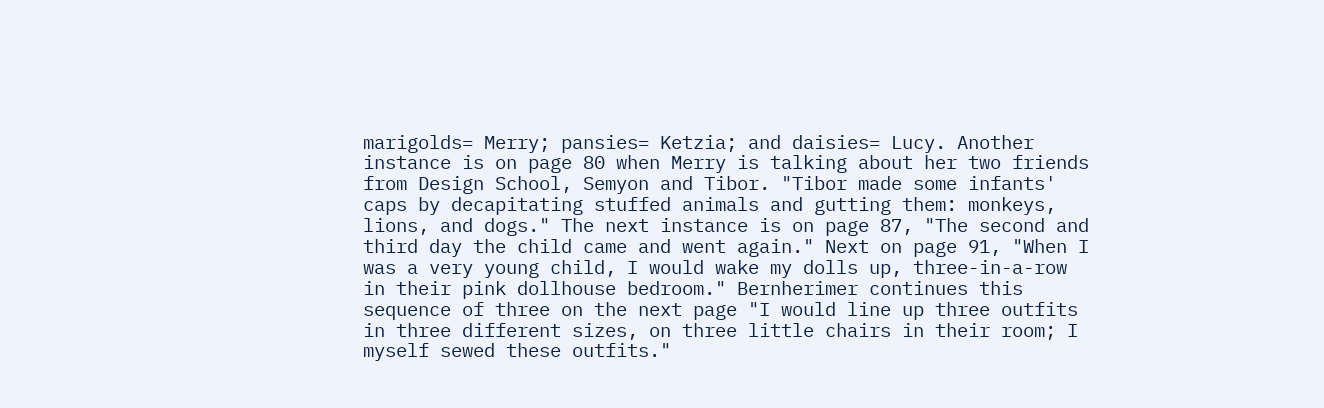marigolds= Merry; pansies= Ketzia; and daisies= Lucy. Another instance is on page 80 when Merry is talking about her two friends from Design School, Semyon and Tibor. "Tibor made some infants' caps by decapitating stuffed animals and gutting them: monkeys, lions, and dogs." The next instance is on page 87, "The second and third day the child came and went again." Next on page 91, "When I was a very young child, I would wake my dolls up, three-in-a-row in their pink dollhouse bedroom." Bernherimer continues this sequence of three on the next page "I would line up three outfits in three different sizes, on three little chairs in their room; I myself sewed these outfits."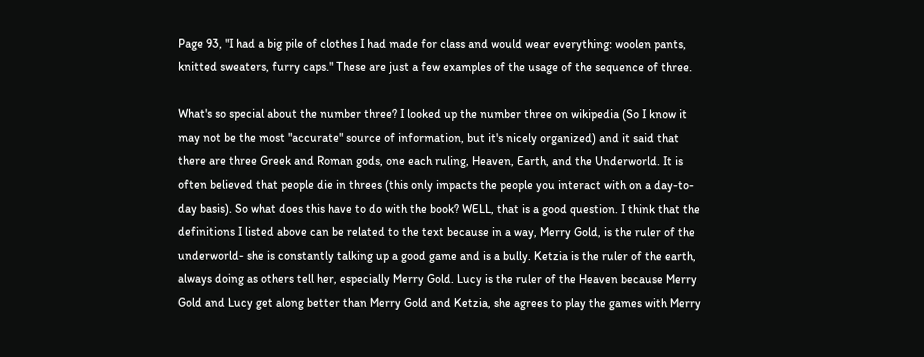Page 93, "I had a big pile of clothes I had made for class and would wear everything: woolen pants, knitted sweaters, furry caps." These are just a few examples of the usage of the sequence of three.

What's so special about the number three? I looked up the number three on wikipedia (So I know it may not be the most "accurate" source of information, but it's nicely organized) and it said that there are three Greek and Roman gods, one each ruling, Heaven, Earth, and the Underworld. It is often believed that people die in threes (this only impacts the people you interact with on a day-to-day basis). So what does this have to do with the book? WELL, that is a good question. I think that the definitions I listed above can be related to the text because in a way, Merry Gold, is the ruler of the underworld- she is constantly talking up a good game and is a bully. Ketzia is the ruler of the earth, always doing as others tell her, especially Merry Gold. Lucy is the ruler of the Heaven because Merry Gold and Lucy get along better than Merry Gold and Ketzia, she agrees to play the games with Merry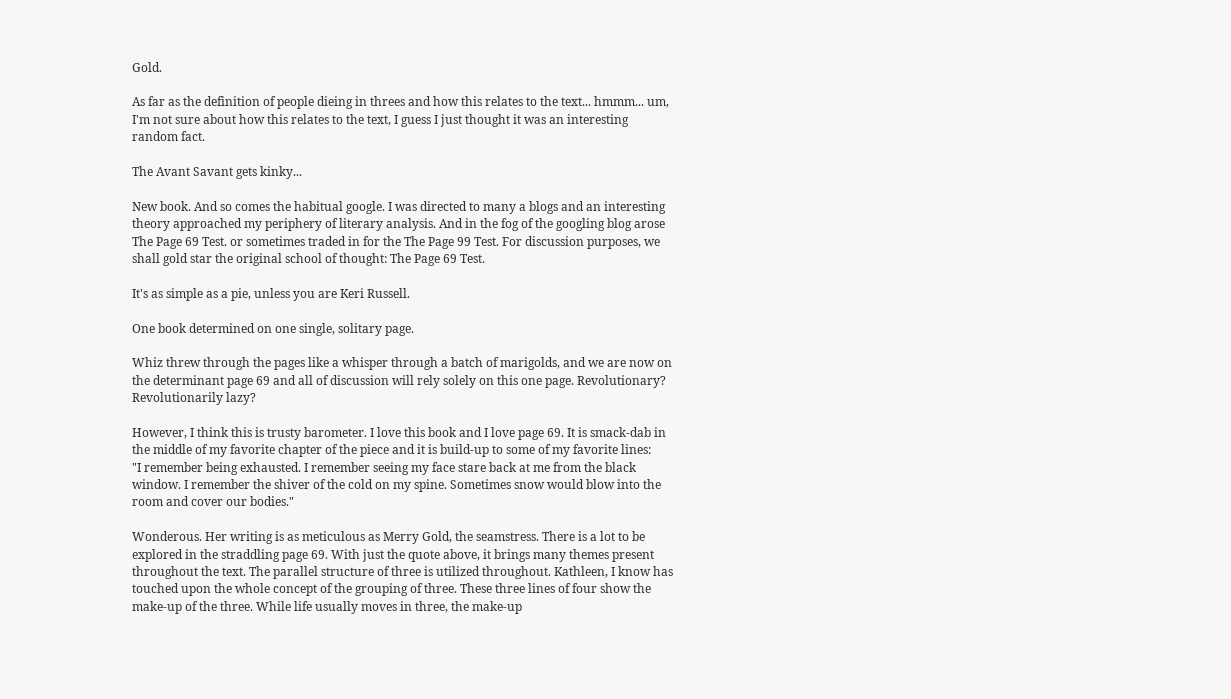Gold.

As far as the definition of people dieing in threes and how this relates to the text... hmmm... um, I'm not sure about how this relates to the text, I guess I just thought it was an interesting random fact.

The Avant Savant gets kinky...

New book. And so comes the habitual google. I was directed to many a blogs and an interesting theory approached my periphery of literary analysis. And in the fog of the googling blog arose The Page 69 Test. or sometimes traded in for the The Page 99 Test. For discussion purposes, we shall gold star the original school of thought: The Page 69 Test.

It's as simple as a pie, unless you are Keri Russell.

One book determined on one single, solitary page.

Whiz threw through the pages like a whisper through a batch of marigolds, and we are now on the determinant page 69 and all of discussion will rely solely on this one page. Revolutionary? Revolutionarily lazy?

However, I think this is trusty barometer. I love this book and I love page 69. It is smack-dab in the middle of my favorite chapter of the piece and it is build-up to some of my favorite lines:
"I remember being exhausted. I remember seeing my face stare back at me from the black window. I remember the shiver of the cold on my spine. Sometimes snow would blow into the room and cover our bodies."

Wonderous. Her writing is as meticulous as Merry Gold, the seamstress. There is a lot to be explored in the straddling page 69. With just the quote above, it brings many themes present throughout the text. The parallel structure of three is utilized throughout. Kathleen, I know has touched upon the whole concept of the grouping of three. These three lines of four show the make-up of the three. While life usually moves in three, the make-up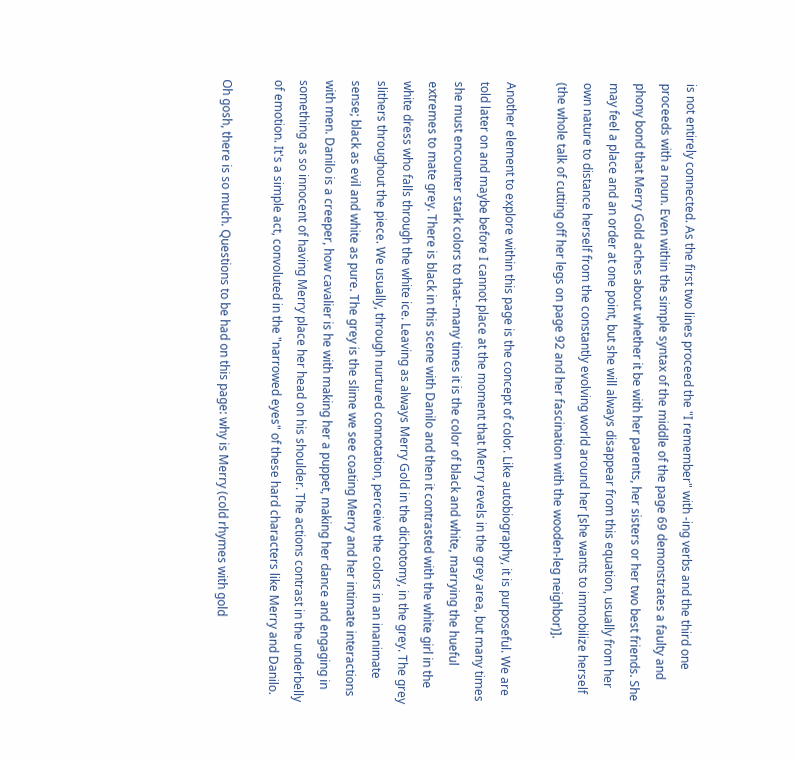is not entirely connected. As the first two lines proceed the "I remember" with -ing verbs and the third one proceeds with a noun. Even within the simple syntax of the middle of the page 69 demonstrates a faulty and phony bond that Merry Gold aches about whether it be with her parents, her sisters or her two best friends. She may feel a place and an order at one point, but she will always disappear from this equation, usually from her own nature to distance herself from the constantly evolving world around her [she wants to immobilize herself (the whole talk of cutting off her legs on page 92 and her fascination with the wooden-leg neighbor)].

Another element to explore within this page is the concept of color. Like autobiography, it is purposeful. We are told later on and maybe before I cannot place at the moment that Merry revels in the grey area, but many times she must encounter stark colors to that--many times it is the color of black and white, marrying the hueful extremes to mate grey. There is black in this scene with Danilo and then it contrasted with the white girl in the white dress who falls through the white ice. Leaving as always Merry Gold in the dichotomy, in the grey. The grey slithers throughout the piece. We usually, through nurtured connotation, perceive the colors in an inanimate sense; black as evil and white as pure. The grey is the slime we see coating Merry and her intimate interactions with men. Danilo is a creeper, how cavalier is he with making her a puppet, making her dance and engaging in something as so innocent of having Merry place her head on his shoulder. The actions contrast in the underbelly of emotion. It's a simple act, convoluted in the "narrowed eyes" of these hard characters like Merry and Danilo.

Oh gosh, there is so much. Questions to be had on this page: why is Merry (cold rhymes with gold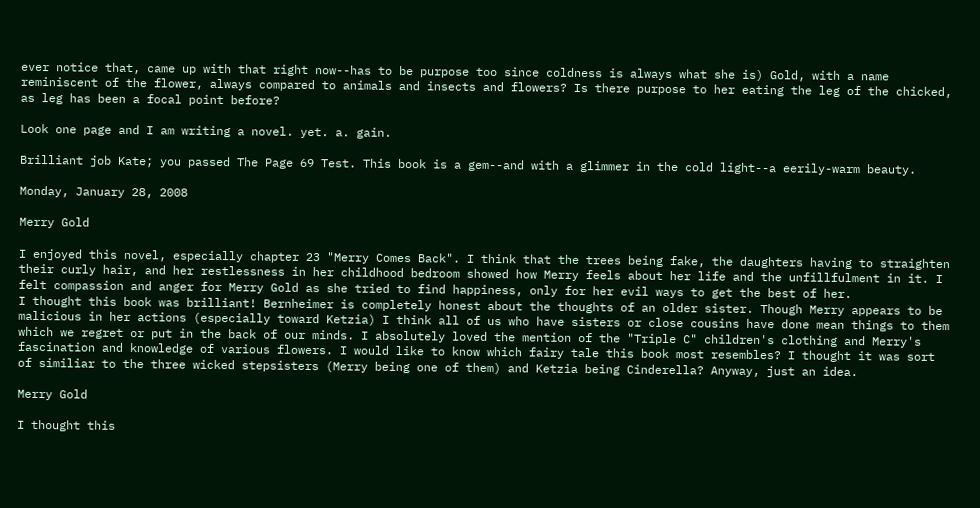ever notice that, came up with that right now--has to be purpose too since coldness is always what she is) Gold, with a name reminiscent of the flower, always compared to animals and insects and flowers? Is there purpose to her eating the leg of the chicked, as leg has been a focal point before?

Look one page and I am writing a novel. yet. a. gain.

Brilliant job Kate; you passed The Page 69 Test. This book is a gem--and with a glimmer in the cold light--a eerily-warm beauty.

Monday, January 28, 2008

Merry Gold

I enjoyed this novel, especially chapter 23 "Merry Comes Back". I think that the trees being fake, the daughters having to straighten their curly hair, and her restlessness in her childhood bedroom showed how Merry feels about her life and the unfillfulment in it. I felt compassion and anger for Merry Gold as she tried to find happiness, only for her evil ways to get the best of her.
I thought this book was brilliant! Bernheimer is completely honest about the thoughts of an older sister. Though Merry appears to be malicious in her actions (especially toward Ketzia) I think all of us who have sisters or close cousins have done mean things to them which we regret or put in the back of our minds. I absolutely loved the mention of the "Triple C" children's clothing and Merry's fascination and knowledge of various flowers. I would like to know which fairy tale this book most resembles? I thought it was sort of similiar to the three wicked stepsisters (Merry being one of them) and Ketzia being Cinderella? Anyway, just an idea.

Merry Gold

I thought this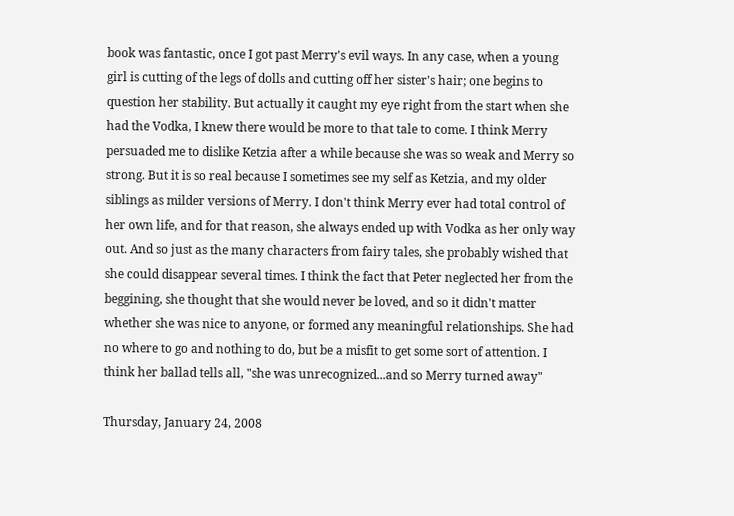book was fantastic, once I got past Merry's evil ways. In any case, when a young girl is cutting of the legs of dolls and cutting off her sister's hair; one begins to question her stability. But actually it caught my eye right from the start when she had the Vodka, I knew there would be more to that tale to come. I think Merry persuaded me to dislike Ketzia after a while because she was so weak and Merry so strong. But it is so real because I sometimes see my self as Ketzia, and my older siblings as milder versions of Merry. I don't think Merry ever had total control of her own life, and for that reason, she always ended up with Vodka as her only way out. And so just as the many characters from fairy tales, she probably wished that she could disappear several times. I think the fact that Peter neglected her from the beggining, she thought that she would never be loved, and so it didn't matter whether she was nice to anyone, or formed any meaningful relationships. She had no where to go and nothing to do, but be a misfit to get some sort of attention. I think her ballad tells all, "she was unrecognized...and so Merry turned away"

Thursday, January 24, 2008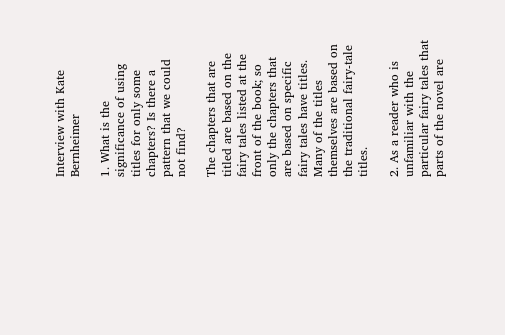Interview with Kate Bernheimer

1. What is the significance of using titles for only some chapters? Is there a pattern that we could not find?

The chapters that are titled are based on the fairy tales listed at the front of the book; so only the chapters that are based on specific fairy tales have titles. Many of the titles themselves are based on the traditional fairy-tale titles.

2. As a reader who is unfamiliar with the particular fairy tales that parts of the novel are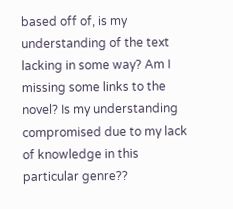based off of, is my understanding of the text lacking in some way? Am I missing some links to the novel? Is my understanding compromised due to my lack of knowledge in this particular genre??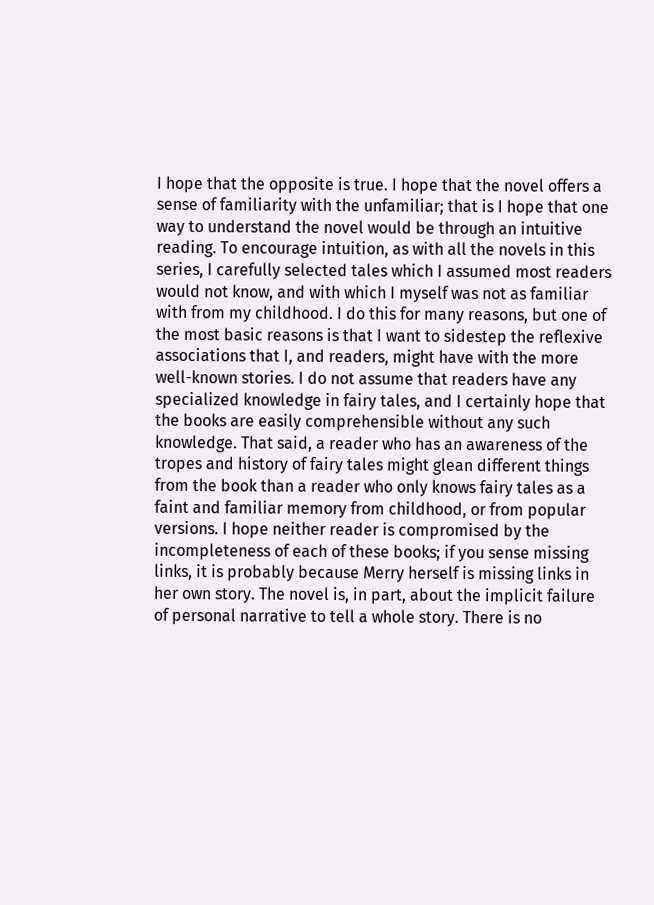I hope that the opposite is true. I hope that the novel offers a sense of familiarity with the unfamiliar; that is I hope that one way to understand the novel would be through an intuitive reading. To encourage intuition, as with all the novels in this series, I carefully selected tales which I assumed most readers would not know, and with which I myself was not as familiar with from my childhood. I do this for many reasons, but one of the most basic reasons is that I want to sidestep the reflexive associations that I, and readers, might have with the more well-known stories. I do not assume that readers have any specialized knowledge in fairy tales, and I certainly hope that the books are easily comprehensible without any such knowledge. That said, a reader who has an awareness of the tropes and history of fairy tales might glean different things from the book than a reader who only knows fairy tales as a faint and familiar memory from childhood, or from popular versions. I hope neither reader is compromised by the incompleteness of each of these books; if you sense missing links, it is probably because Merry herself is missing links in her own story. The novel is, in part, about the implicit failure of personal narrative to tell a whole story. There is no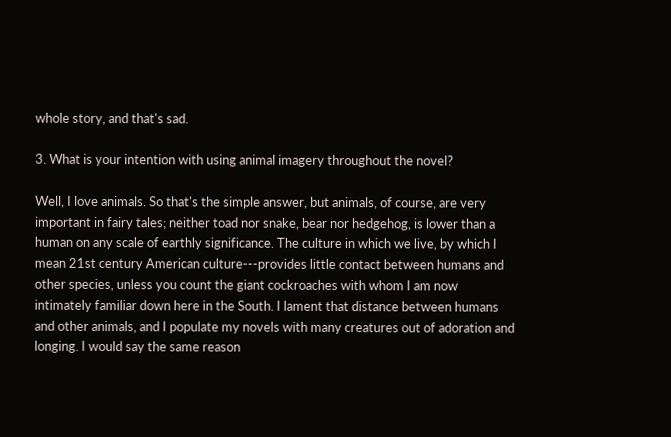whole story, and that's sad.

3. What is your intention with using animal imagery throughout the novel?

Well, I love animals. So that's the simple answer, but animals, of course, are very important in fairy tales; neither toad nor snake, bear nor hedgehog, is lower than a human on any scale of earthly significance. The culture in which we live, by which I mean 21st century American culture---provides little contact between humans and other species, unless you count the giant cockroaches with whom I am now intimately familiar down here in the South. I lament that distance between humans and other animals, and I populate my novels with many creatures out of adoration and longing. I would say the same reason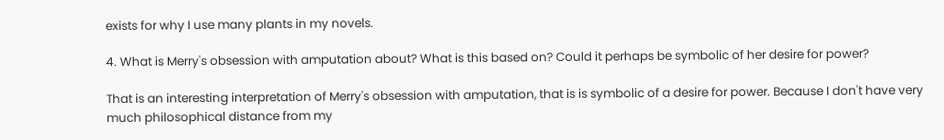exists for why I use many plants in my novels.

4. What is Merry's obsession with amputation about? What is this based on? Could it perhaps be symbolic of her desire for power?

That is an interesting interpretation of Merry's obsession with amputation, that is is symbolic of a desire for power. Because I don't have very much philosophical distance from my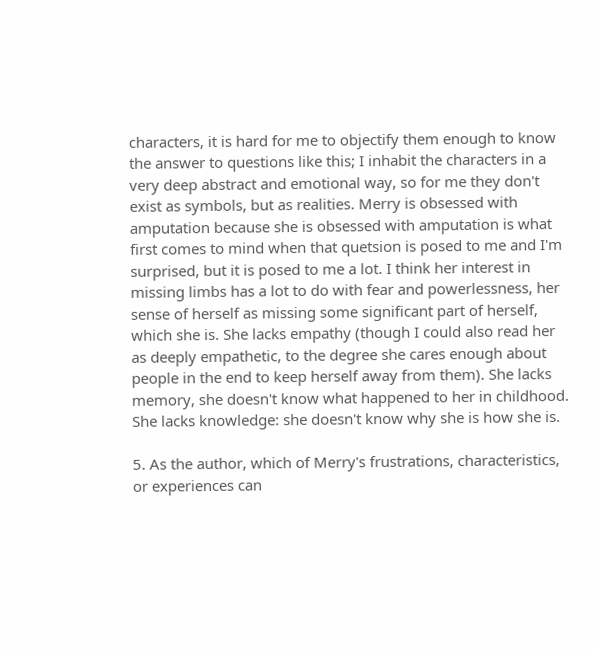characters, it is hard for me to objectify them enough to know the answer to questions like this; I inhabit the characters in a very deep abstract and emotional way, so for me they don't exist as symbols, but as realities. Merry is obsessed with amputation because she is obsessed with amputation is what first comes to mind when that quetsion is posed to me and I'm surprised, but it is posed to me a lot. I think her interest in missing limbs has a lot to do with fear and powerlessness, her sense of herself as missing some significant part of herself, which she is. She lacks empathy (though I could also read her as deeply empathetic, to the degree she cares enough about people in the end to keep herself away from them). She lacks memory, she doesn't know what happened to her in childhood. She lacks knowledge: she doesn't know why she is how she is.

5. As the author, which of Merry's frustrations, characteristics, or experiences can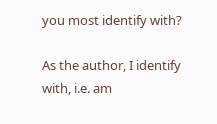you most identify with?

As the author, I identify with, i.e. am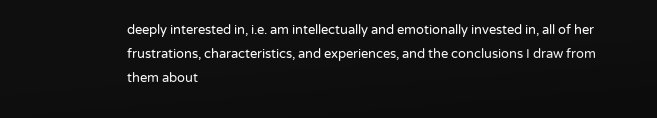deeply interested in, i.e. am intellectually and emotionally invested in, all of her frustrations, characteristics, and experiences, and the conclusions I draw from them about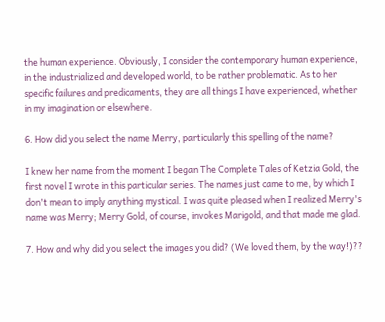the human experience. Obviously, I consider the contemporary human experience, in the industrialized and developed world, to be rather problematic. As to her specific failures and predicaments, they are all things I have experienced, whether in my imagination or elsewhere.

6. How did you select the name Merry, particularly this spelling of the name?

I knew her name from the moment I began The Complete Tales of Ketzia Gold, the first novel I wrote in this particular series. The names just came to me, by which I don't mean to imply anything mystical. I was quite pleased when I realized Merry's name was Merry; Merry Gold, of course, invokes Marigold, and that made me glad.

7. How and why did you select the images you did? (We loved them, by the way!)??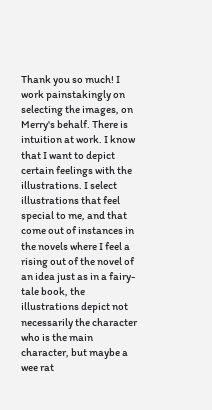Thank you so much! I work painstakingly on selecting the images, on Merry's behalf. There is intuition at work. I know that I want to depict certain feelings with the illustrations. I select illustrations that feel special to me, and that come out of instances in the novels where I feel a rising out of the novel of an idea just as in a fairy-tale book, the illustrations depict not necessarily the character who is the main character, but maybe a wee rat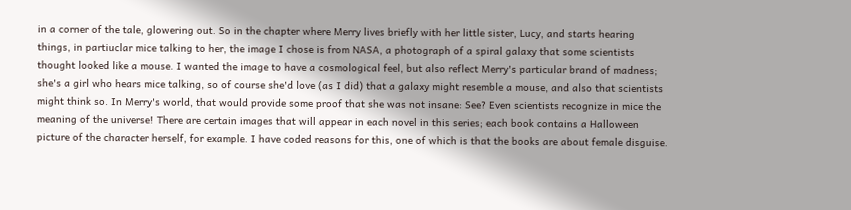in a corner of the tale, glowering out. So in the chapter where Merry lives briefly with her little sister, Lucy, and starts hearing things, in partiuclar mice talking to her, the image I chose is from NASA, a photograph of a spiral galaxy that some scientists thought looked like a mouse. I wanted the image to have a cosmological feel, but also reflect Merry's particular brand of madness; she's a girl who hears mice talking, so of course she'd love (as I did) that a galaxy might resemble a mouse, and also that scientists might think so. In Merry's world, that would provide some proof that she was not insane: See? Even scientists recognize in mice the meaning of the universe! There are certain images that will appear in each novel in this series; each book contains a Halloween picture of the character herself, for example. I have coded reasons for this, one of which is that the books are about female disguise.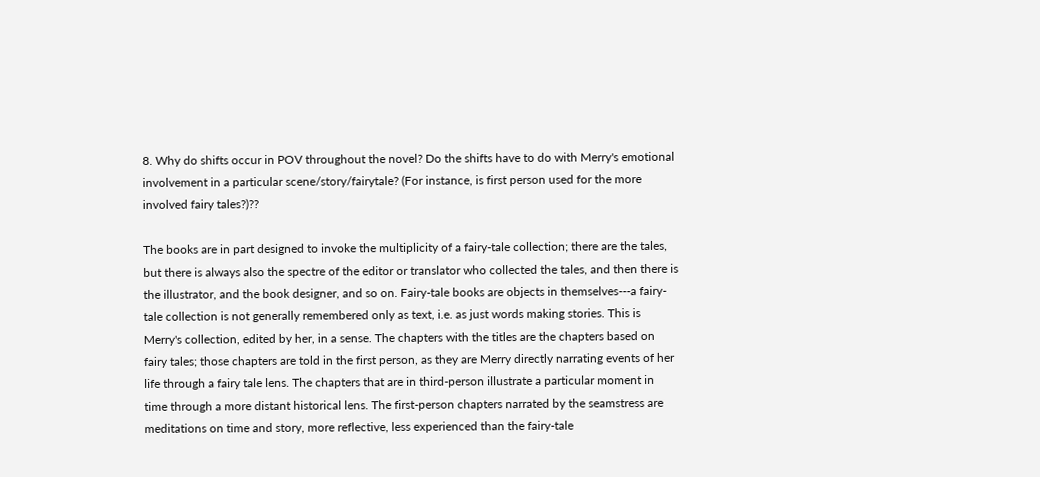8. Why do shifts occur in POV throughout the novel? Do the shifts have to do with Merry's emotional involvement in a particular scene/story/fairytale? (For instance, is first person used for the more involved fairy tales?)??

The books are in part designed to invoke the multiplicity of a fairy-tale collection; there are the tales, but there is always also the spectre of the editor or translator who collected the tales, and then there is the illustrator, and the book designer, and so on. Fairy-tale books are objects in themselves---a fairy-tale collection is not generally remembered only as text, i.e. as just words making stories. This is Merry's collection, edited by her, in a sense. The chapters with the titles are the chapters based on fairy tales; those chapters are told in the first person, as they are Merry directly narrating events of her life through a fairy tale lens. The chapters that are in third-person illustrate a particular moment in time through a more distant historical lens. The first-person chapters narrated by the seamstress are meditations on time and story, more reflective, less experienced than the fairy-tale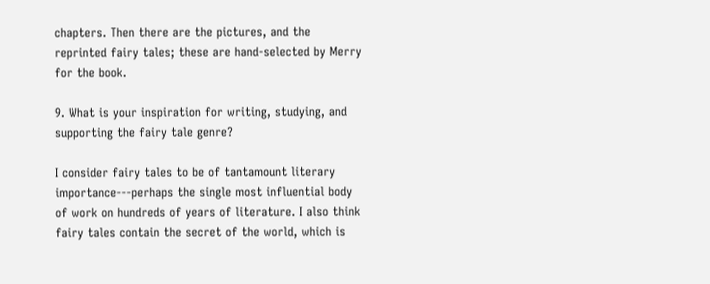chapters. Then there are the pictures, and the reprinted fairy tales; these are hand-selected by Merry for the book.

9. What is your inspiration for writing, studying, and supporting the fairy tale genre?

I consider fairy tales to be of tantamount literary importance---perhaps the single most influential body of work on hundreds of years of literature. I also think fairy tales contain the secret of the world, which is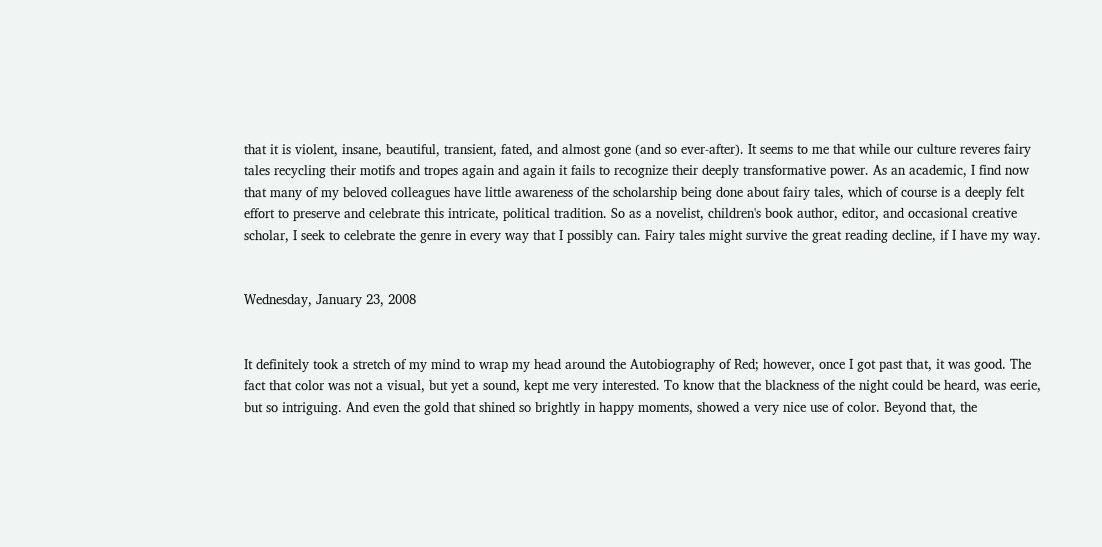that it is violent, insane, beautiful, transient, fated, and almost gone (and so ever-after). It seems to me that while our culture reveres fairy tales recycling their motifs and tropes again and again it fails to recognize their deeply transformative power. As an academic, I find now that many of my beloved colleagues have little awareness of the scholarship being done about fairy tales, which of course is a deeply felt effort to preserve and celebrate this intricate, political tradition. So as a novelist, children's book author, editor, and occasional creative scholar, I seek to celebrate the genre in every way that I possibly can. Fairy tales might survive the great reading decline, if I have my way.


Wednesday, January 23, 2008


It definitely took a stretch of my mind to wrap my head around the Autobiography of Red; however, once I got past that, it was good. The fact that color was not a visual, but yet a sound, kept me very interested. To know that the blackness of the night could be heard, was eerie, but so intriguing. And even the gold that shined so brightly in happy moments, showed a very nice use of color. Beyond that, the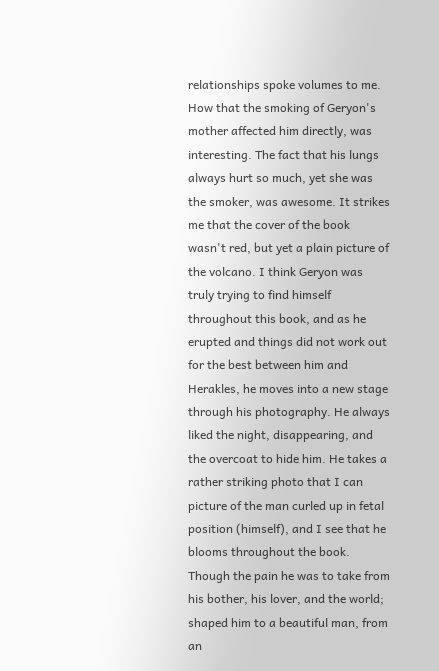relationships spoke volumes to me. How that the smoking of Geryon's mother affected him directly, was interesting. The fact that his lungs always hurt so much, yet she was the smoker, was awesome. It strikes me that the cover of the book wasn't red, but yet a plain picture of the volcano. I think Geryon was truly trying to find himself throughout this book, and as he erupted and things did not work out for the best between him and Herakles, he moves into a new stage through his photography. He always liked the night, disappearing, and the overcoat to hide him. He takes a rather striking photo that I can picture of the man curled up in fetal position (himself), and I see that he blooms throughout the book. Though the pain he was to take from his bother, his lover, and the world; shaped him to a beautiful man, from an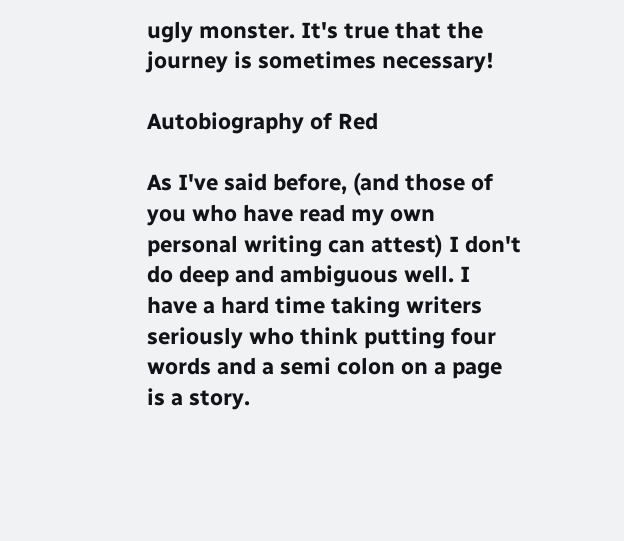ugly monster. It's true that the journey is sometimes necessary!

Autobiography of Red

As I've said before, (and those of you who have read my own personal writing can attest) I don't do deep and ambiguous well. I have a hard time taking writers seriously who think putting four words and a semi colon on a page is a story.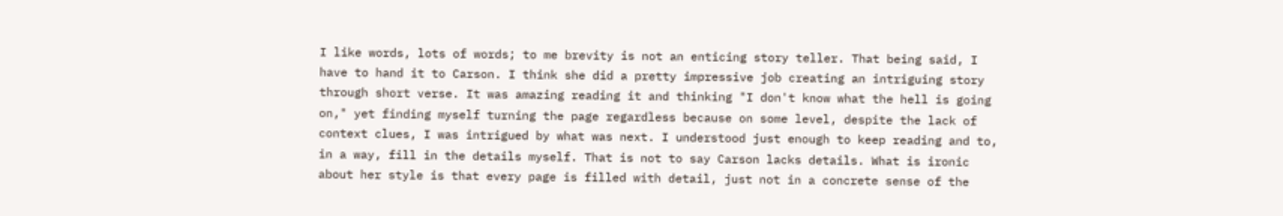I like words, lots of words; to me brevity is not an enticing story teller. That being said, I have to hand it to Carson. I think she did a pretty impressive job creating an intriguing story through short verse. It was amazing reading it and thinking "I don't know what the hell is going on," yet finding myself turning the page regardless because on some level, despite the lack of context clues, I was intrigued by what was next. I understood just enough to keep reading and to, in a way, fill in the details myself. That is not to say Carson lacks details. What is ironic about her style is that every page is filled with detail, just not in a concrete sense of the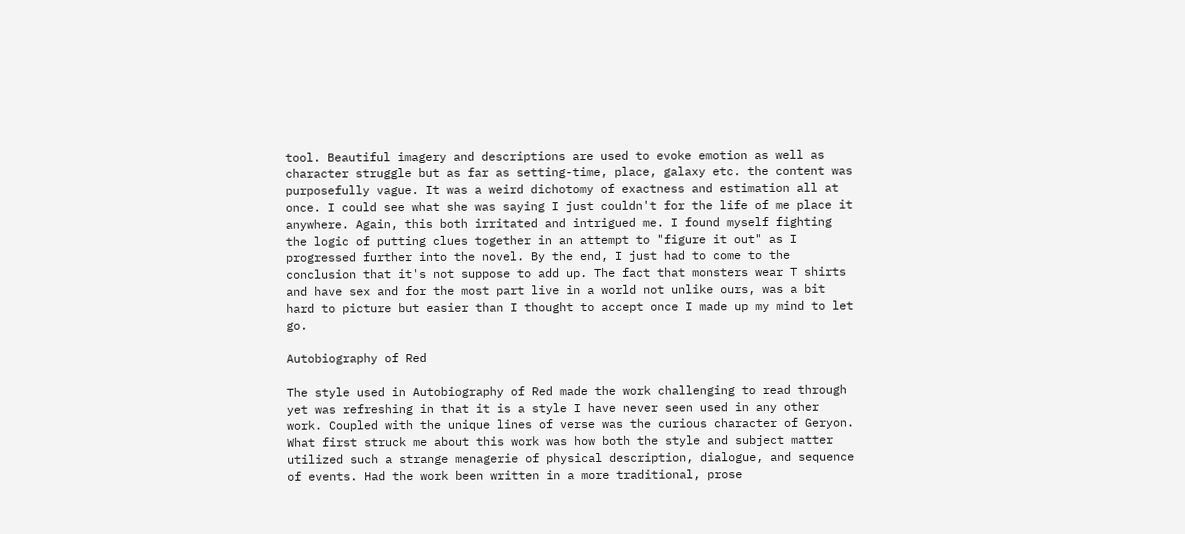tool. Beautiful imagery and descriptions are used to evoke emotion as well as character struggle but as far as setting-time, place, galaxy etc. the content was purposefully vague. It was a weird dichotomy of exactness and estimation all at once. I could see what she was saying I just couldn't for the life of me place it anywhere. Again, this both irritated and intrigued me. I found myself fighting the logic of putting clues together in an attempt to "figure it out" as I progressed further into the novel. By the end, I just had to come to the conclusion that it's not suppose to add up. The fact that monsters wear T shirts and have sex and for the most part live in a world not unlike ours, was a bit hard to picture but easier than I thought to accept once I made up my mind to let go.

Autobiography of Red

The style used in Autobiography of Red made the work challenging to read through yet was refreshing in that it is a style I have never seen used in any other work. Coupled with the unique lines of verse was the curious character of Geryon. What first struck me about this work was how both the style and subject matter utilized such a strange menagerie of physical description, dialogue, and sequence of events. Had the work been written in a more traditional, prose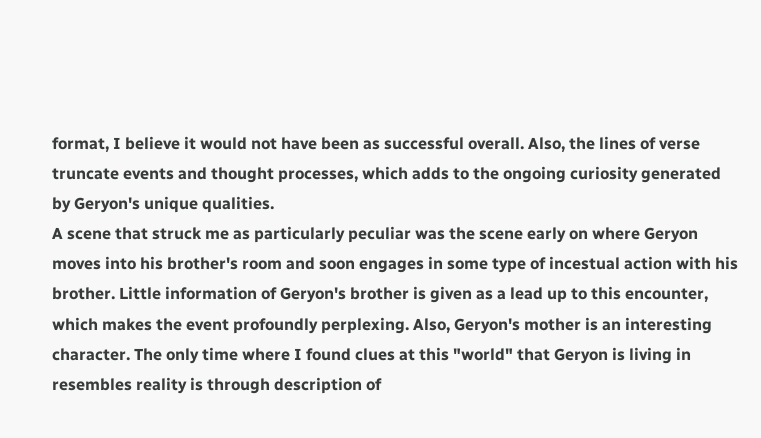format, I believe it would not have been as successful overall. Also, the lines of verse truncate events and thought processes, which adds to the ongoing curiosity generated by Geryon's unique qualities.
A scene that struck me as particularly peculiar was the scene early on where Geryon moves into his brother's room and soon engages in some type of incestual action with his brother. Little information of Geryon's brother is given as a lead up to this encounter, which makes the event profoundly perplexing. Also, Geryon's mother is an interesting character. The only time where I found clues at this "world" that Geryon is living in resembles reality is through description of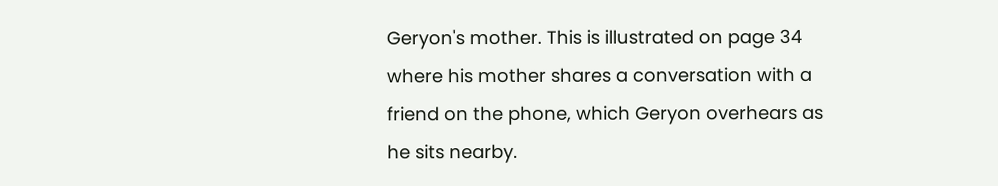Geryon's mother. This is illustrated on page 34 where his mother shares a conversation with a friend on the phone, which Geryon overhears as he sits nearby.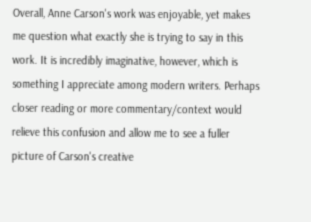Overall, Anne Carson's work was enjoyable, yet makes me question what exactly she is trying to say in this work. It is incredibly imaginative, however, which is something I appreciate among modern writers. Perhaps closer reading or more commentary/context would relieve this confusion and allow me to see a fuller picture of Carson's creative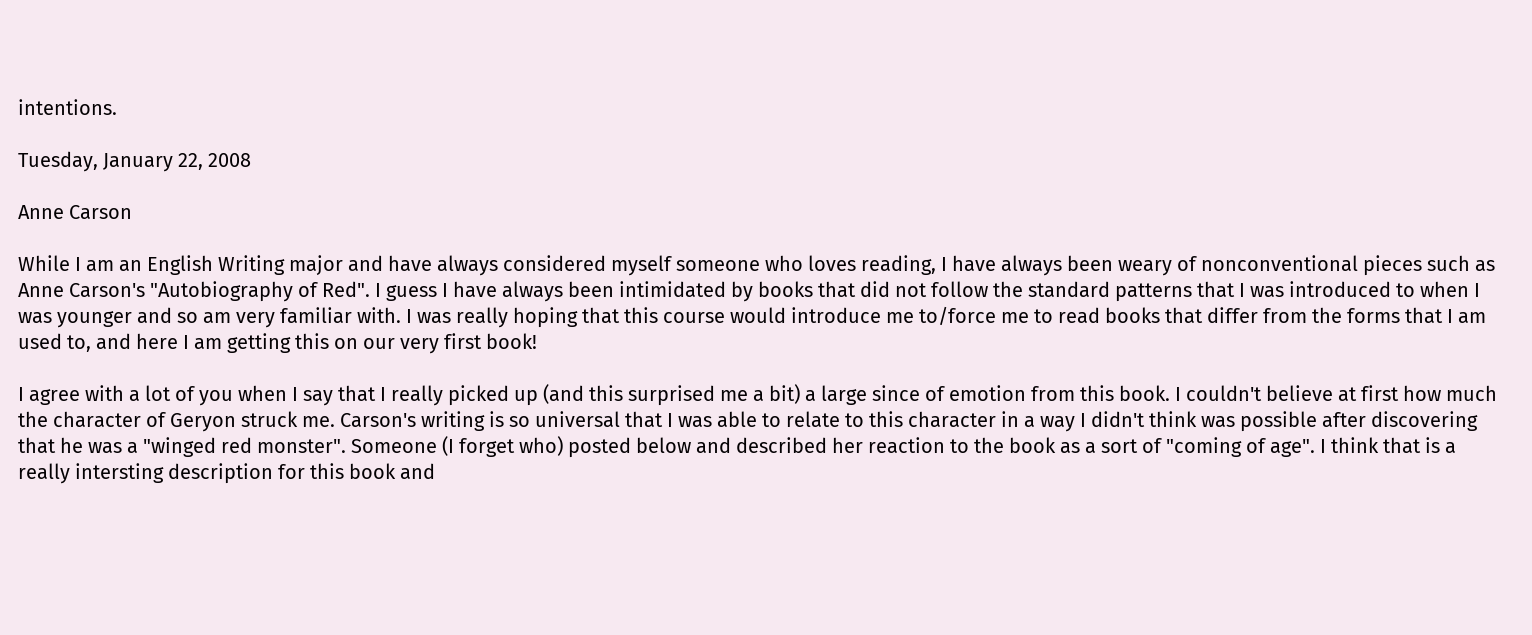intentions.

Tuesday, January 22, 2008

Anne Carson

While I am an English Writing major and have always considered myself someone who loves reading, I have always been weary of nonconventional pieces such as Anne Carson's "Autobiography of Red". I guess I have always been intimidated by books that did not follow the standard patterns that I was introduced to when I was younger and so am very familiar with. I was really hoping that this course would introduce me to/force me to read books that differ from the forms that I am used to, and here I am getting this on our very first book!

I agree with a lot of you when I say that I really picked up (and this surprised me a bit) a large since of emotion from this book. I couldn't believe at first how much the character of Geryon struck me. Carson's writing is so universal that I was able to relate to this character in a way I didn't think was possible after discovering that he was a "winged red monster". Someone (I forget who) posted below and described her reaction to the book as a sort of "coming of age". I think that is a really intersting description for this book and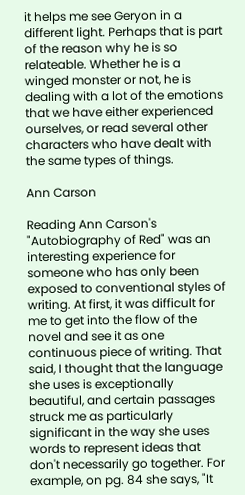it helps me see Geryon in a different light. Perhaps that is part of the reason why he is so relateable. Whether he is a winged monster or not, he is dealing with a lot of the emotions that we have either experienced ourselves, or read several other characters who have dealt with the same types of things.

Ann Carson

Reading Ann Carson's "Autobiography of Red" was an interesting experience for someone who has only been exposed to conventional styles of writing. At first, it was difficult for me to get into the flow of the novel and see it as one continuous piece of writing. That said, I thought that the language she uses is exceptionally beautiful, and certain passages struck me as particularly significant in the way she uses words to represent ideas that don't necessarily go together. For example, on pg. 84 she says, "It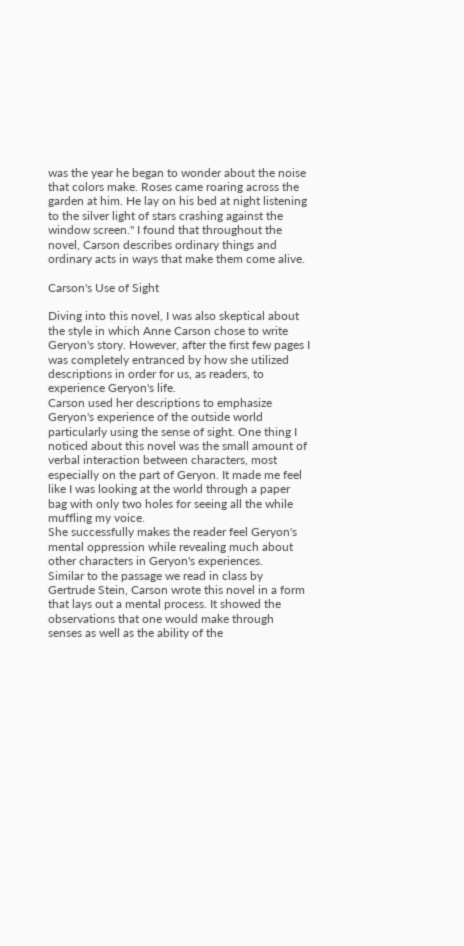was the year he began to wonder about the noise that colors make. Roses came roaring across the garden at him. He lay on his bed at night listening to the silver light of stars crashing against the window screen." I found that throughout the novel, Carson describes ordinary things and ordinary acts in ways that make them come alive.

Carson's Use of Sight

Diving into this novel, I was also skeptical about the style in which Anne Carson chose to write Geryon's story. However, after the first few pages I was completely entranced by how she utilized descriptions in order for us, as readers, to experience Geryon's life.
Carson used her descriptions to emphasize Geryon's experience of the outside world particularly using the sense of sight. One thing I noticed about this novel was the small amount of verbal interaction between characters, most especially on the part of Geryon. It made me feel like I was looking at the world through a paper bag with only two holes for seeing all the while muffling my voice.
She successfully makes the reader feel Geryon's mental oppression while revealing much about other characters in Geryon's experiences.
Similar to the passage we read in class by Gertrude Stein, Carson wrote this novel in a form that lays out a mental process. It showed the observations that one would make through senses as well as the ability of the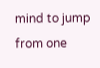mind to jump from one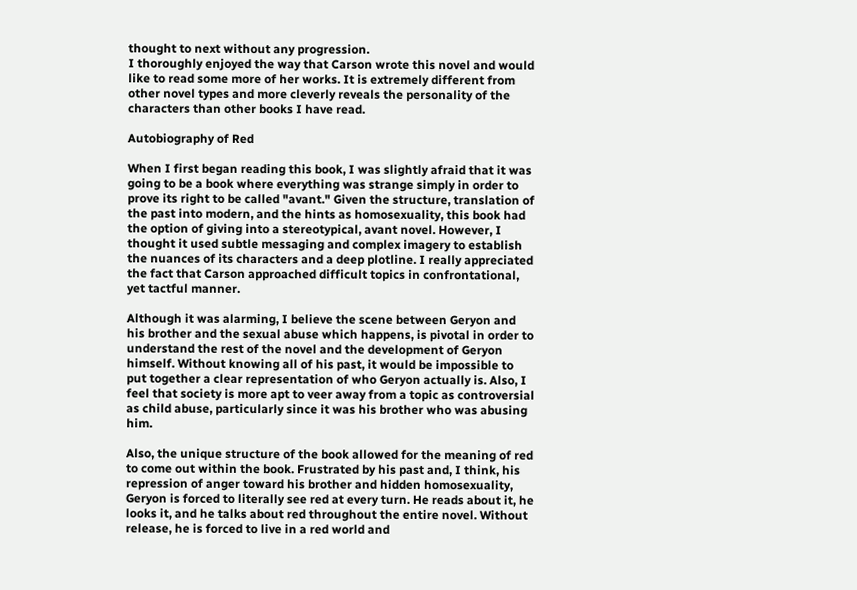thought to next without any progression.
I thoroughly enjoyed the way that Carson wrote this novel and would like to read some more of her works. It is extremely different from other novel types and more cleverly reveals the personality of the characters than other books I have read.

Autobiography of Red

When I first began reading this book, I was slightly afraid that it was going to be a book where everything was strange simply in order to prove its right to be called "avant." Given the structure, translation of the past into modern, and the hints as homosexuality, this book had the option of giving into a stereotypical, avant novel. However, I thought it used subtle messaging and complex imagery to establish the nuances of its characters and a deep plotline. I really appreciated the fact that Carson approached difficult topics in confrontational, yet tactful manner.

Although it was alarming, I believe the scene between Geryon and his brother and the sexual abuse which happens, is pivotal in order to understand the rest of the novel and the development of Geryon himself. Without knowing all of his past, it would be impossible to put together a clear representation of who Geryon actually is. Also, I feel that society is more apt to veer away from a topic as controversial as child abuse, particularly since it was his brother who was abusing him.

Also, the unique structure of the book allowed for the meaning of red to come out within the book. Frustrated by his past and, I think, his repression of anger toward his brother and hidden homosexuality, Geryon is forced to literally see red at every turn. He reads about it, he looks it, and he talks about red throughout the entire novel. Without release, he is forced to live in a red world and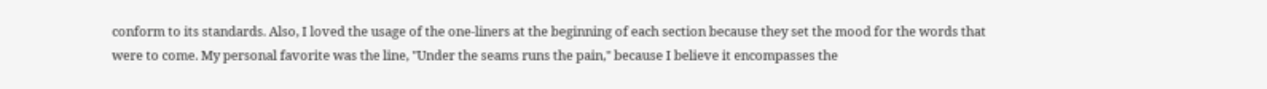conform to its standards. Also, I loved the usage of the one-liners at the beginning of each section because they set the mood for the words that were to come. My personal favorite was the line, "Under the seams runs the pain," because I believe it encompasses the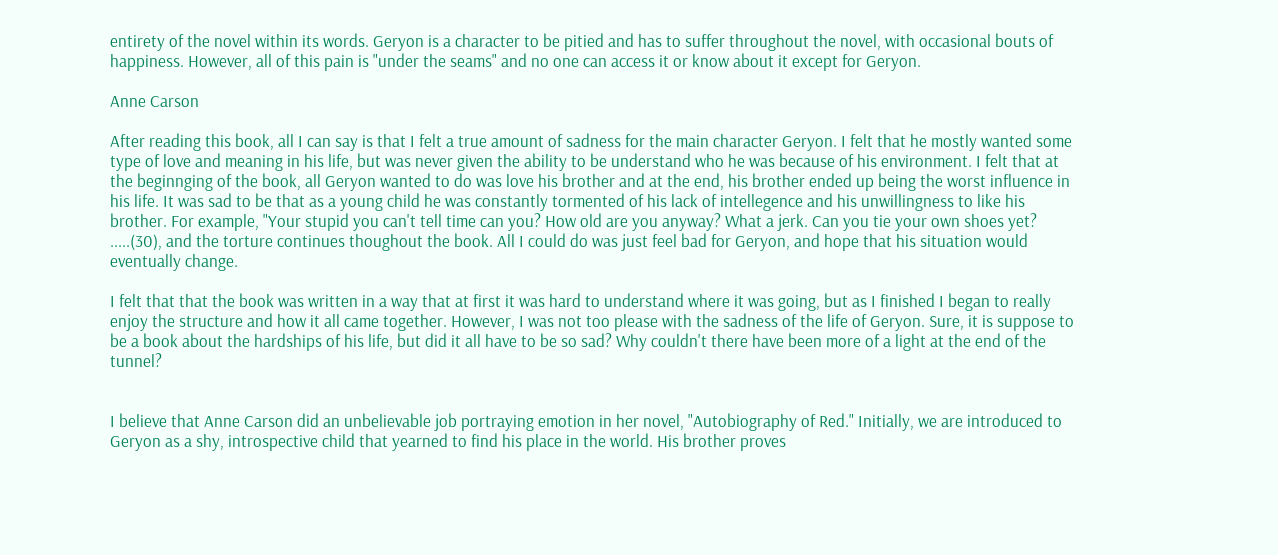entirety of the novel within its words. Geryon is a character to be pitied and has to suffer throughout the novel, with occasional bouts of happiness. However, all of this pain is "under the seams" and no one can access it or know about it except for Geryon.

Anne Carson

After reading this book, all I can say is that I felt a true amount of sadness for the main character Geryon. I felt that he mostly wanted some type of love and meaning in his life, but was never given the ability to be understand who he was because of his environment. I felt that at the beginnging of the book, all Geryon wanted to do was love his brother and at the end, his brother ended up being the worst influence in his life. It was sad to be that as a young child he was constantly tormented of his lack of intellegence and his unwillingness to like his brother. For example, "Your stupid you can't tell time can you? How old are you anyway? What a jerk. Can you tie your own shoes yet? .....(30), and the torture continues thoughout the book. All I could do was just feel bad for Geryon, and hope that his situation would eventually change.

I felt that that the book was written in a way that at first it was hard to understand where it was going, but as I finished I began to really enjoy the structure and how it all came together. However, I was not too please with the sadness of the life of Geryon. Sure, it is suppose to be a book about the hardships of his life, but did it all have to be so sad? Why couldn't there have been more of a light at the end of the tunnel?


I believe that Anne Carson did an unbelievable job portraying emotion in her novel, "Autobiography of Red." Initially, we are introduced to Geryon as a shy, introspective child that yearned to find his place in the world. His brother proves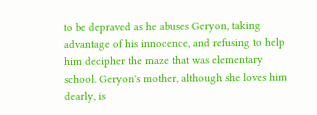to be depraved as he abuses Geryon, taking advantage of his innocence, and refusing to help him decipher the maze that was elementary school. Geryon's mother, although she loves him dearly, is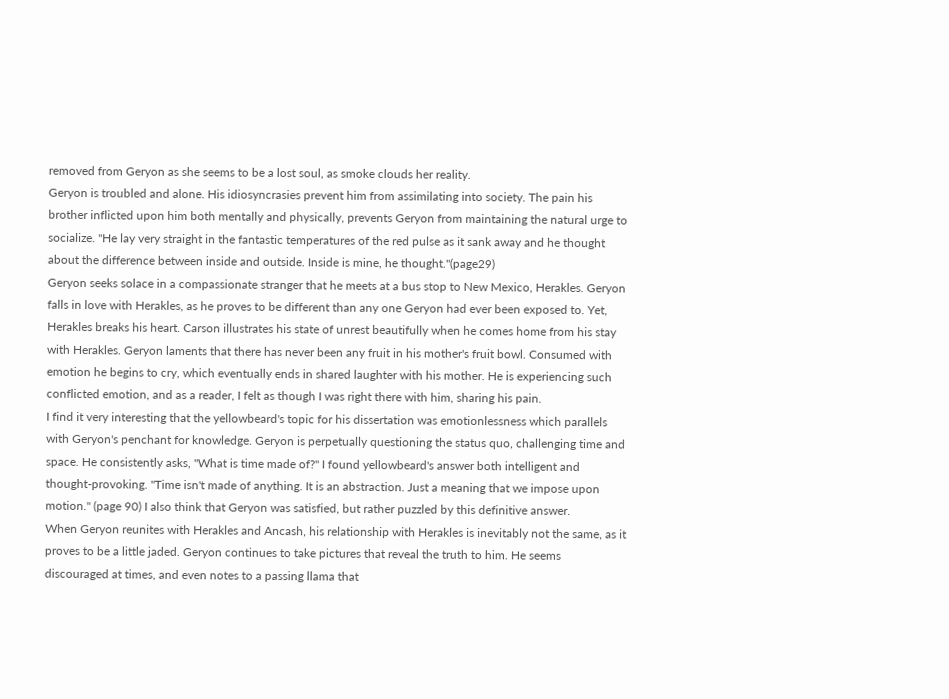removed from Geryon as she seems to be a lost soul, as smoke clouds her reality.
Geryon is troubled and alone. His idiosyncrasies prevent him from assimilating into society. The pain his brother inflicted upon him both mentally and physically, prevents Geryon from maintaining the natural urge to socialize. "He lay very straight in the fantastic temperatures of the red pulse as it sank away and he thought about the difference between inside and outside. Inside is mine, he thought."(page29)
Geryon seeks solace in a compassionate stranger that he meets at a bus stop to New Mexico, Herakles. Geryon falls in love with Herakles, as he proves to be different than any one Geryon had ever been exposed to. Yet, Herakles breaks his heart. Carson illustrates his state of unrest beautifully when he comes home from his stay with Herakles. Geryon laments that there has never been any fruit in his mother's fruit bowl. Consumed with emotion he begins to cry, which eventually ends in shared laughter with his mother. He is experiencing such conflicted emotion, and as a reader, I felt as though I was right there with him, sharing his pain.
I find it very interesting that the yellowbeard's topic for his dissertation was emotionlessness which parallels with Geryon's penchant for knowledge. Geryon is perpetually questioning the status quo, challenging time and space. He consistently asks, "What is time made of?" I found yellowbeard's answer both intelligent and thought-provoking. "Time isn't made of anything. It is an abstraction. Just a meaning that we impose upon motion." (page 90) I also think that Geryon was satisfied, but rather puzzled by this definitive answer.
When Geryon reunites with Herakles and Ancash, his relationship with Herakles is inevitably not the same, as it proves to be a little jaded. Geryon continues to take pictures that reveal the truth to him. He seems discouraged at times, and even notes to a passing llama that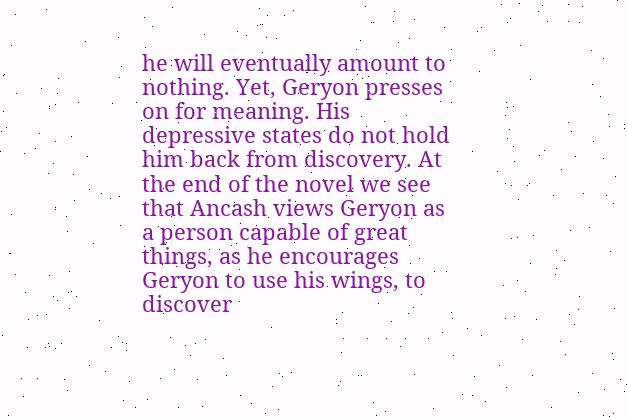he will eventually amount to nothing. Yet, Geryon presses on for meaning. His depressive states do not hold him back from discovery. At the end of the novel we see that Ancash views Geryon as a person capable of great things, as he encourages Geryon to use his wings, to discover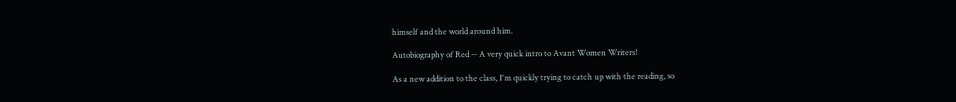himself and the world around him.

Autobiography of Red -- A very quick intro to Avant Women Writers!

As a new addition to the class, I'm quickly trying to catch up with the reading, so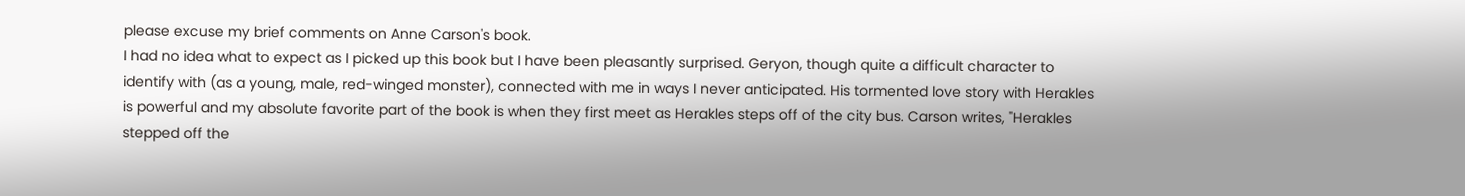please excuse my brief comments on Anne Carson's book.
I had no idea what to expect as I picked up this book but I have been pleasantly surprised. Geryon, though quite a difficult character to identify with (as a young, male, red-winged monster), connected with me in ways I never anticipated. His tormented love story with Herakles is powerful and my absolute favorite part of the book is when they first meet as Herakles steps off of the city bus. Carson writes, "Herakles stepped off the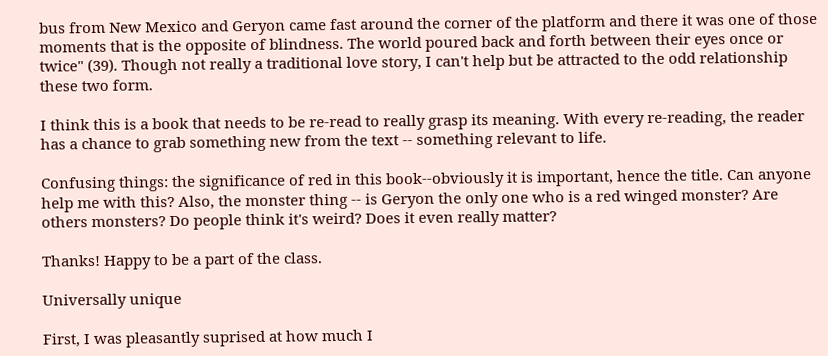bus from New Mexico and Geryon came fast around the corner of the platform and there it was one of those moments that is the opposite of blindness. The world poured back and forth between their eyes once or twice" (39). Though not really a traditional love story, I can't help but be attracted to the odd relationship these two form.

I think this is a book that needs to be re-read to really grasp its meaning. With every re-reading, the reader has a chance to grab something new from the text -- something relevant to life.

Confusing things: the significance of red in this book--obviously it is important, hence the title. Can anyone help me with this? Also, the monster thing -- is Geryon the only one who is a red winged monster? Are others monsters? Do people think it's weird? Does it even really matter?

Thanks! Happy to be a part of the class.

Universally unique

First, I was pleasantly suprised at how much I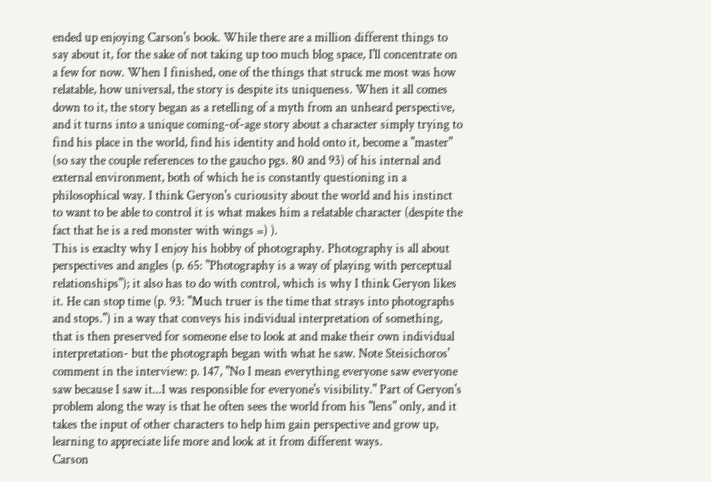ended up enjoying Carson's book. While there are a million different things to say about it, for the sake of not taking up too much blog space, I'll concentrate on a few for now. When I finished, one of the things that struck me most was how relatable, how universal, the story is despite its uniqueness. When it all comes down to it, the story began as a retelling of a myth from an unheard perspective, and it turns into a unique coming-of-age story about a character simply trying to find his place in the world, find his identity and hold onto it, become a "master" (so say the couple references to the gaucho pgs. 80 and 93) of his internal and external environment, both of which he is constantly questioning in a philosophical way. I think Geryon's curiousity about the world and his instinct to want to be able to control it is what makes him a relatable character (despite the fact that he is a red monster with wings =) ).
This is exaclty why I enjoy his hobby of photography. Photography is all about perspectives and angles (p. 65: "Photography is a way of playing with perceptual relationships"); it also has to do with control, which is why I think Geryon likes it. He can stop time (p. 93: "Much truer is the time that strays into photographs and stops.") in a way that conveys his individual interpretation of something, that is then preserved for someone else to look at and make their own individual interpretation- but the photograph began with what he saw. Note Steisichoros' comment in the interview: p. 147, "No I mean everything everyone saw everyone saw because I saw it...I was responsible for everyone's visibility." Part of Geryon's problem along the way is that he often sees the world from his "lens" only, and it takes the input of other characters to help him gain perspective and grow up, learning to appreciate life more and look at it from different ways.
Carson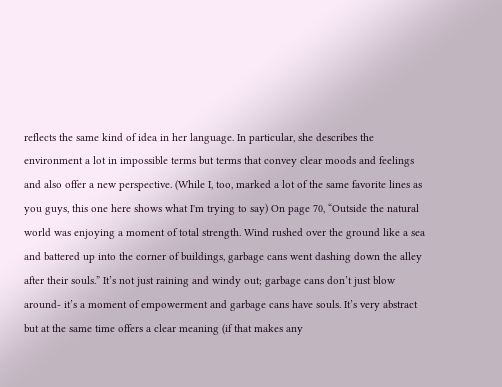reflects the same kind of idea in her language. In particular, she describes the environment a lot in impossible terms but terms that convey clear moods and feelings and also offer a new perspective. (While I, too, marked a lot of the same favorite lines as you guys, this one here shows what I'm trying to say) On page 70, “Outside the natural world was enjoying a moment of total strength. Wind rushed over the ground like a sea and battered up into the corner of buildings, garbage cans went dashing down the alley after their souls.” It’s not just raining and windy out; garbage cans don’t just blow around- it’s a moment of empowerment and garbage cans have souls. It’s very abstract but at the same time offers a clear meaning (if that makes any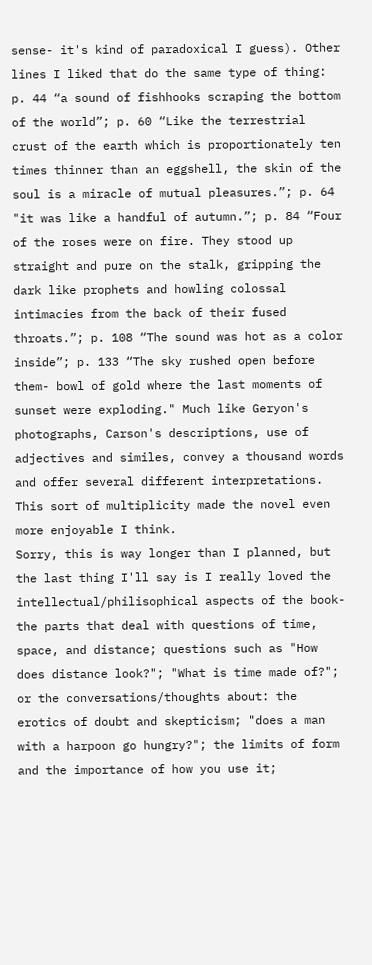sense- it's kind of paradoxical I guess). Other lines I liked that do the same type of thing: p. 44 “a sound of fishhooks scraping the bottom of the world”; p. 60 “Like the terrestrial crust of the earth which is proportionately ten times thinner than an eggshell, the skin of the soul is a miracle of mutual pleasures.”; p. 64 "it was like a handful of autumn.”; p. 84 “Four of the roses were on fire. They stood up straight and pure on the stalk, gripping the dark like prophets and howling colossal intimacies from the back of their fused throats.”; p. 108 “The sound was hot as a color inside”; p. 133 “The sky rushed open before them- bowl of gold where the last moments of sunset were exploding." Much like Geryon's photographs, Carson's descriptions, use of adjectives and similes, convey a thousand words and offer several different interpretations. This sort of multiplicity made the novel even more enjoyable I think.
Sorry, this is way longer than I planned, but the last thing I'll say is I really loved the intellectual/philisophical aspects of the book- the parts that deal with questions of time, space, and distance; questions such as "How does distance look?"; "What is time made of?"; or the conversations/thoughts about: the erotics of doubt and skepticism; "does a man with a harpoon go hungry?"; the limits of form and the importance of how you use it;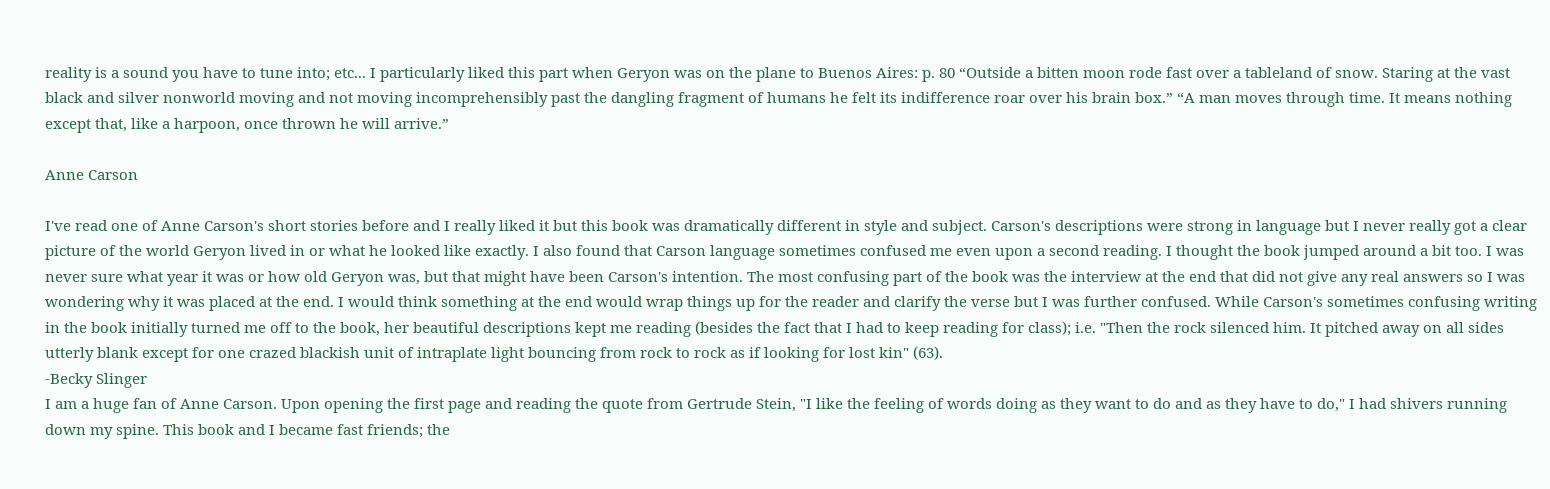reality is a sound you have to tune into; etc... I particularly liked this part when Geryon was on the plane to Buenos Aires: p. 80 “Outside a bitten moon rode fast over a tableland of snow. Staring at the vast black and silver nonworld moving and not moving incomprehensibly past the dangling fragment of humans he felt its indifference roar over his brain box.” “A man moves through time. It means nothing except that, like a harpoon, once thrown he will arrive.”

Anne Carson

I've read one of Anne Carson's short stories before and I really liked it but this book was dramatically different in style and subject. Carson's descriptions were strong in language but I never really got a clear picture of the world Geryon lived in or what he looked like exactly. I also found that Carson language sometimes confused me even upon a second reading. I thought the book jumped around a bit too. I was never sure what year it was or how old Geryon was, but that might have been Carson's intention. The most confusing part of the book was the interview at the end that did not give any real answers so I was wondering why it was placed at the end. I would think something at the end would wrap things up for the reader and clarify the verse but I was further confused. While Carson's sometimes confusing writing in the book initially turned me off to the book, her beautiful descriptions kept me reading (besides the fact that I had to keep reading for class); i.e. "Then the rock silenced him. It pitched away on all sides utterly blank except for one crazed blackish unit of intraplate light bouncing from rock to rock as if looking for lost kin" (63).
-Becky Slinger
I am a huge fan of Anne Carson. Upon opening the first page and reading the quote from Gertrude Stein, "I like the feeling of words doing as they want to do and as they have to do," I had shivers running down my spine. This book and I became fast friends; the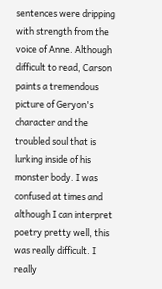sentences were dripping with strength from the voice of Anne. Although difficult to read, Carson paints a tremendous picture of Geryon's character and the troubled soul that is lurking inside of his monster body. I was confused at times and although I can interpret poetry pretty well, this was really difficult. I really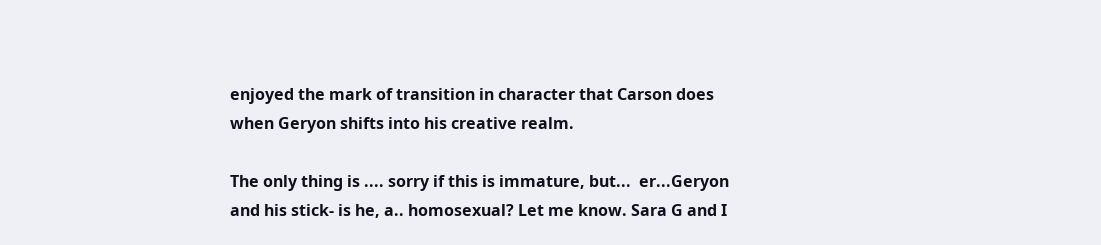enjoyed the mark of transition in character that Carson does when Geryon shifts into his creative realm.

The only thing is .... sorry if this is immature, but...  er...Geryon and his stick- is he, a.. homosexual? Let me know. Sara G and I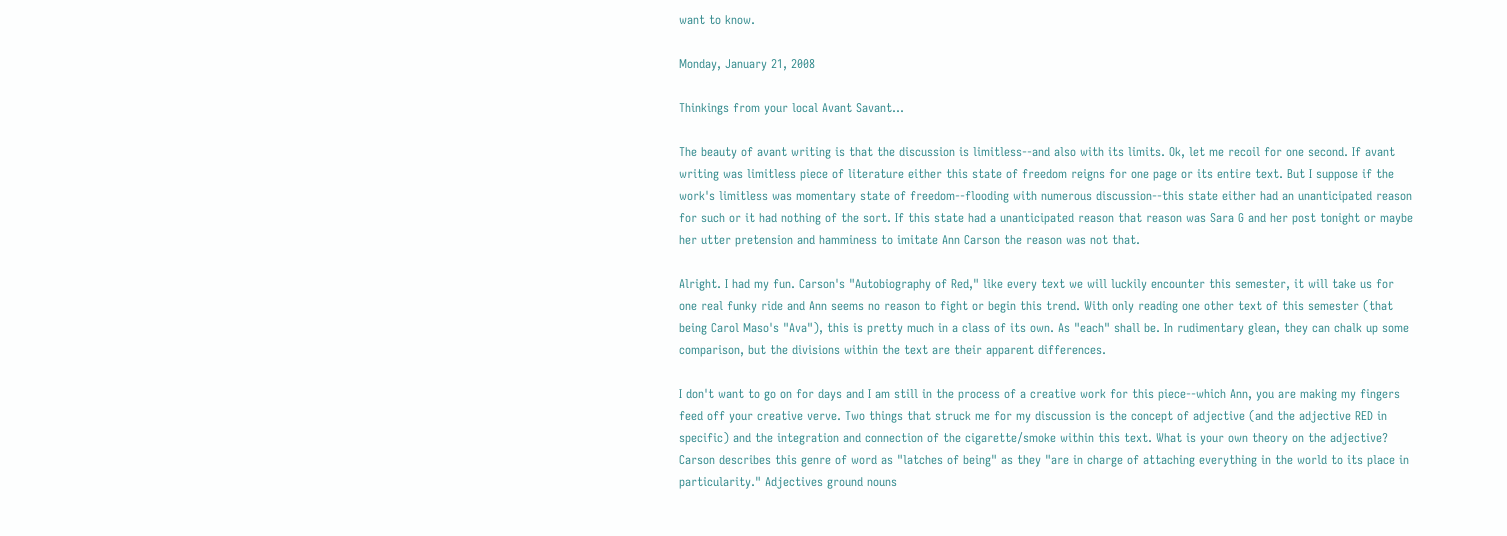want to know.

Monday, January 21, 2008

Thinkings from your local Avant Savant...

The beauty of avant writing is that the discussion is limitless--and also with its limits. Ok, let me recoil for one second. If avant writing was limitless piece of literature either this state of freedom reigns for one page or its entire text. But I suppose if the work's limitless was momentary state of freedom--flooding with numerous discussion--this state either had an unanticipated reason for such or it had nothing of the sort. If this state had a unanticipated reason that reason was Sara G and her post tonight or maybe her utter pretension and hamminess to imitate Ann Carson the reason was not that.

Alright. I had my fun. Carson's "Autobiography of Red," like every text we will luckily encounter this semester, it will take us for one real funky ride and Ann seems no reason to fight or begin this trend. With only reading one other text of this semester (that being Carol Maso's "Ava"), this is pretty much in a class of its own. As "each" shall be. In rudimentary glean, they can chalk up some comparison, but the divisions within the text are their apparent differences.

I don't want to go on for days and I am still in the process of a creative work for this piece--which Ann, you are making my fingers feed off your creative verve. Two things that struck me for my discussion is the concept of adjective (and the adjective RED in specific) and the integration and connection of the cigarette/smoke within this text. What is your own theory on the adjective? Carson describes this genre of word as "latches of being" as they "are in charge of attaching everything in the world to its place in particularity." Adjectives ground nouns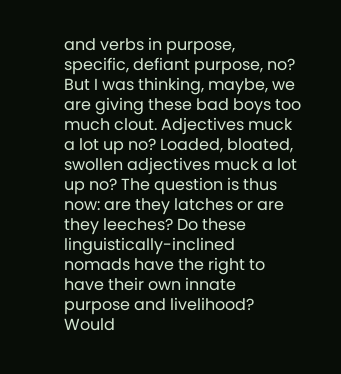and verbs in purpose, specific, defiant purpose, no? But I was thinking, maybe, we are giving these bad boys too much clout. Adjectives muck a lot up no? Loaded, bloated, swollen adjectives muck a lot up no? The question is thus now: are they latches or are they leeches? Do these linguistically-inclined nomads have the right to have their own innate purpose and livelihood? Would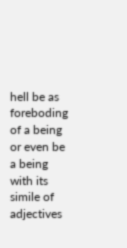hell be as foreboding of a being or even be a being with its simile of adjectives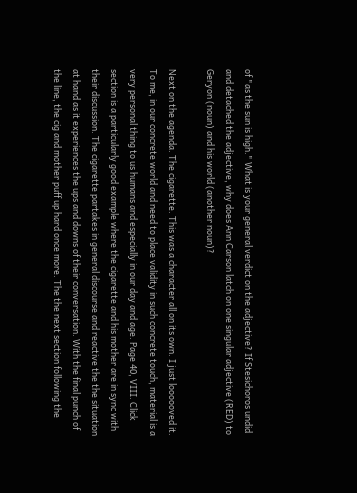of "as the sun is high." What is your general verdict on the adjective? If Stesichoros undid and detached the adjective, why does Ann Carson latch on one singular adjective (RED) to Geryon (noun) and his world (another noun)?

Next on the agenda. The cigarette. This was a character all on its own. I just loooooved it. To me, in our concrete world and need to place validity in such concrete touch, material is a very personal thing to us humans and especially in our day and age. Page 40, VIII. Click section is a particularly good example where the cigarette and his mother are in sync with their discussion. The cigarette partakes in general discourse and reactive the the situation at hand as it experiences the ups and downs of their conversation. With the final punch of the line, the cig and mother puff up hard once more. The the next section following the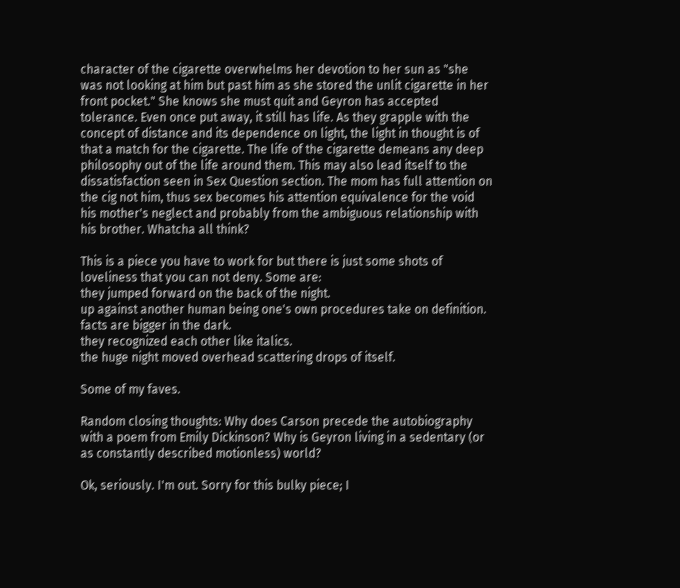character of the cigarette overwhelms her devotion to her sun as "she was not looking at him but past him as she stored the unlit cigarette in her front pocket." She knows she must quit and Geyron has accepted tolerance. Even once put away, it still has life. As they grapple with the concept of distance and its dependence on light, the light in thought is of that a match for the cigarette. The life of the cigarette demeans any deep philosophy out of the life around them. This may also lead itself to the dissatisfaction seen in Sex Question section. The mom has full attention on the cig not him, thus sex becomes his attention equivalence for the void his mother's neglect and probably from the ambiguous relationship with his brother. Whatcha all think?

This is a piece you have to work for but there is just some shots of loveliness that you can not deny. Some are:
they jumped forward on the back of the night.
up against another human being one's own procedures take on definition.
facts are bigger in the dark.
they recognized each other like italics.
the huge night moved overhead scattering drops of itself.

Some of my faves.

Random closing thoughts: Why does Carson precede the autobiography with a poem from Emily Dickinson? Why is Geyron living in a sedentary (or as constantly described motionless) world?

Ok, seriously. I'm out. Sorry for this bulky piece; I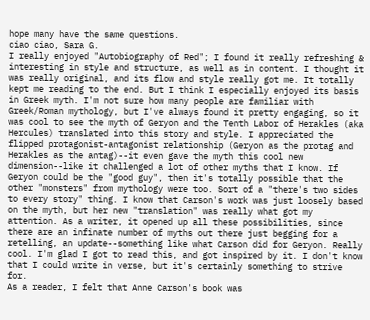hope many have the same questions.
ciao ciao, Sara G.
I really enjoyed "Autobiography of Red"; I found it really refreshing & interesting in style and structure, as well as in content. I thought it was really original, and its flow and style really got me. It totally kept me reading to the end. But I think I especially enjoyed its basis in Greek myth. I'm not sure how many people are familiar with Greek/Roman mythology, but I've always found it pretty engaging, so it was cool to see the myth of Geryon and the Tenth Labor of Herakles (aka Hercules) translated into this story and style. I appreciated the flipped protagonist-antagonist relationship (Geryon as the protag and Herakles as the antag)--it even gave the myth this cool new dimension--like it challenged a lot of other myths that I know. If Geryon could be the "good guy", then it's totally possible that the other "monsters" from mythology were too. Sort of a "there's two sides to every story" thing. I know that Carson's work was just loosely based on the myth, but her new "translation" was really what got my attention. As a writer, it opened up all these possibilities, since there are an infinate number of myths out there just begging for a retelling, an update--something like what Carson did for Geryon. Really cool. I'm glad I got to read this, and got inspired by it. I don't know that I could write in verse, but it's certainly something to strive for.
As a reader, I felt that Anne Carson's book was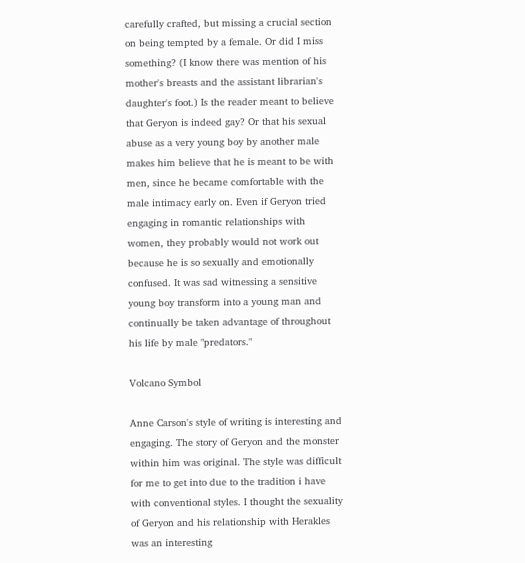carefully crafted, but missing a crucial section on being tempted by a female. Or did I miss something? (I know there was mention of his mother's breasts and the assistant librarian's daughter's foot.) Is the reader meant to believe that Geryon is indeed gay? Or that his sexual abuse as a very young boy by another male makes him believe that he is meant to be with men, since he became comfortable with the male intimacy early on. Even if Geryon tried engaging in romantic relationships with women, they probably would not work out because he is so sexually and emotionally confused. It was sad witnessing a sensitive young boy transform into a young man and continually be taken advantage of throughout his life by male "predators."

Volcano Symbol

Anne Carson's style of writing is interesting and engaging. The story of Geryon and the monster  within him was original. The style was difficult for me to get into due to the tradition i have with conventional styles. I thought the sexuality of Geryon and his relationship with Herakles was an interesting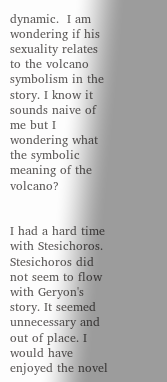dynamic.  I am wondering if his sexuality relates to the volcano symbolism in the story. I know it sounds naive of me but I wondering what the symbolic meaning of the volcano?


I had a hard time with Stesichoros. Stesichoros did not seem to flow with Geryon's story. It seemed unnecessary and out of place. I would have enjoyed the novel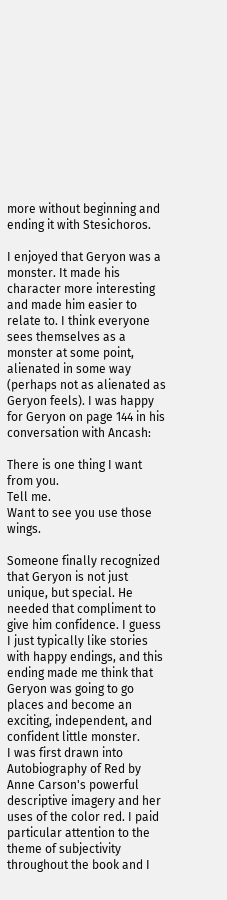more without beginning and ending it with Stesichoros.

I enjoyed that Geryon was a monster. It made his character more interesting and made him easier to relate to. I think everyone sees themselves as a monster at some point, alienated in some way (perhaps not as alienated as Geryon feels). I was happy for Geryon on page 144 in his conversation with Ancash:

There is one thing I want from you.
Tell me.
Want to see you use those wings.

Someone finally recognized that Geryon is not just unique, but special. He needed that compliment to give him confidence. I guess I just typically like stories with happy endings, and this ending made me think that Geryon was going to go places and become an exciting, independent, and confident little monster.
I was first drawn into Autobiography of Red by Anne Carson's powerful descriptive imagery and her uses of the color red. I paid particular attention to the theme of subjectivity throughout the book and I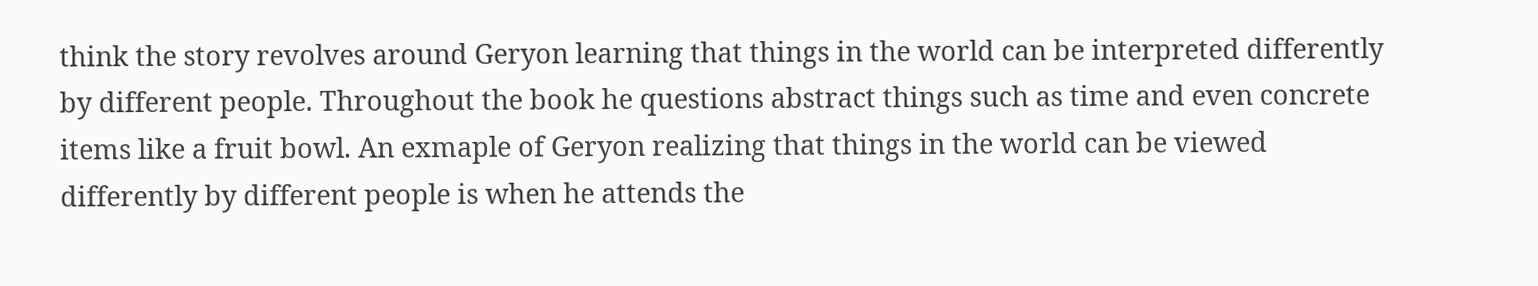think the story revolves around Geryon learning that things in the world can be interpreted differently by different people. Throughout the book he questions abstract things such as time and even concrete items like a fruit bowl. An exmaple of Geryon realizing that things in the world can be viewed differently by different people is when he attends the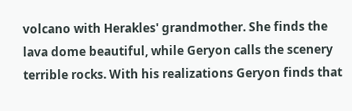volcano with Herakles' grandmother. She finds the lava dome beautiful, while Geryon calls the scenery terrible rocks. With his realizations Geryon finds that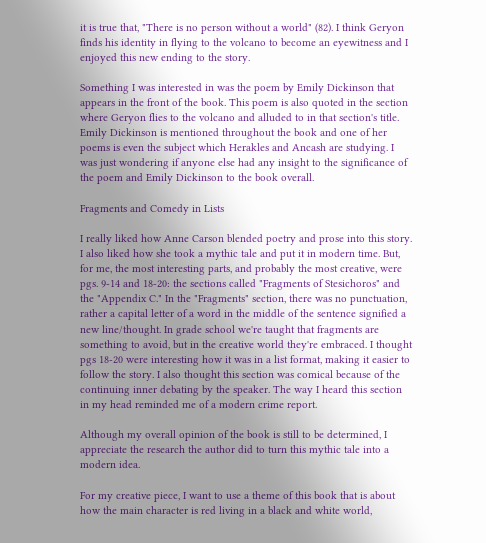it is true that, "There is no person without a world" (82). I think Geryon finds his identity in flying to the volcano to become an eyewitness and I enjoyed this new ending to the story.

Something I was interested in was the poem by Emily Dickinson that appears in the front of the book. This poem is also quoted in the section where Geryon flies to the volcano and alluded to in that section's title. Emily Dickinson is mentioned throughout the book and one of her poems is even the subject which Herakles and Ancash are studying. I was just wondering if anyone else had any insight to the significance of the poem and Emily Dickinson to the book overall.

Fragments and Comedy in Lists

I really liked how Anne Carson blended poetry and prose into this story. I also liked how she took a mythic tale and put it in modern time. But, for me, the most interesting parts, and probably the most creative, were pgs. 9-14 and 18-20: the sections called "Fragments of Stesichoros" and the "Appendix C." In the "Fragments" section, there was no punctuation, rather a capital letter of a word in the middle of the sentence signified a new line/thought. In grade school we're taught that fragments are something to avoid, but in the creative world they're embraced. I thought pgs 18-20 were interesting how it was in a list format, making it easier to follow the story. I also thought this section was comical because of the continuing inner debating by the speaker. The way I heard this section in my head reminded me of a modern crime report.

Although my overall opinion of the book is still to be determined, I appreciate the research the author did to turn this mythic tale into a modern idea.

For my creative piece, I want to use a theme of this book that is about how the main character is red living in a black and white world,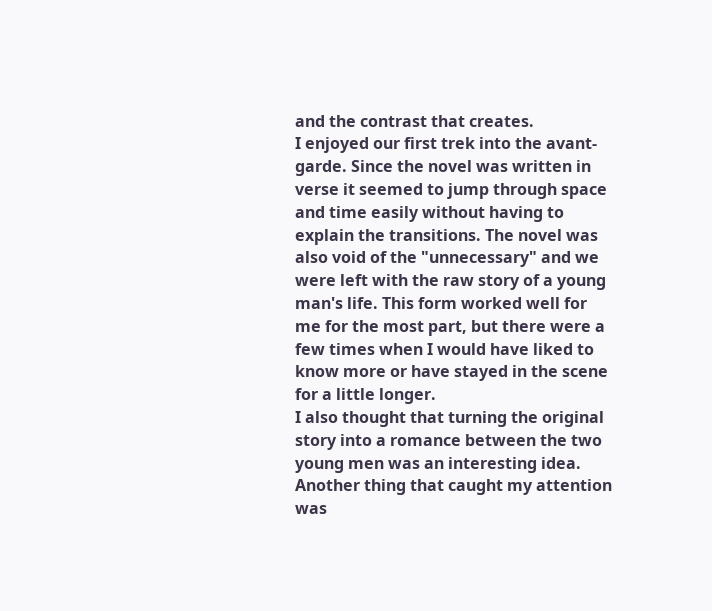and the contrast that creates.
I enjoyed our first trek into the avant-garde. Since the novel was written in verse it seemed to jump through space and time easily without having to explain the transitions. The novel was also void of the "unnecessary" and we were left with the raw story of a young man's life. This form worked well for me for the most part, but there were a few times when I would have liked to know more or have stayed in the scene for a little longer.
I also thought that turning the original story into a romance between the two young men was an interesting idea. Another thing that caught my attention was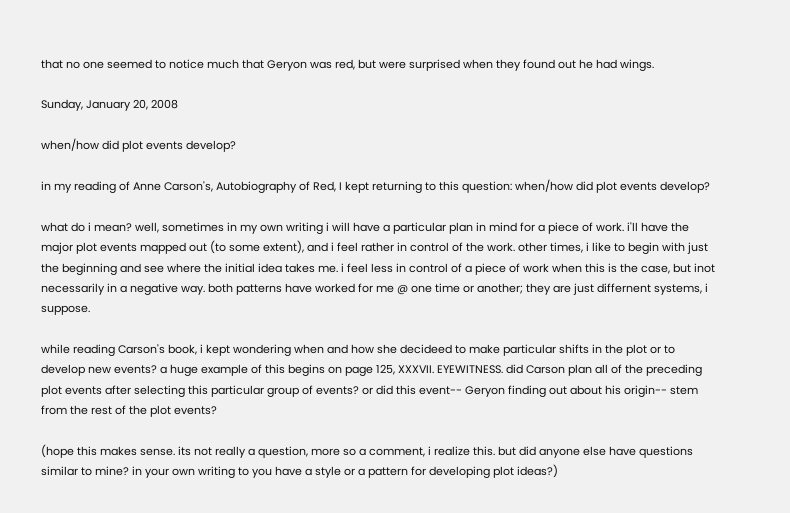that no one seemed to notice much that Geryon was red, but were surprised when they found out he had wings.

Sunday, January 20, 2008

when/how did plot events develop?

in my reading of Anne Carson's, Autobiography of Red, I kept returning to this question: when/how did plot events develop?

what do i mean? well, sometimes in my own writing i will have a particular plan in mind for a piece of work. i'll have the major plot events mapped out (to some extent), and i feel rather in control of the work. other times, i like to begin with just the beginning and see where the initial idea takes me. i feel less in control of a piece of work when this is the case, but inot necessarily in a negative way. both patterns have worked for me @ one time or another; they are just differnent systems, i suppose.

while reading Carson's book, i kept wondering when and how she decideed to make particular shifts in the plot or to develop new events? a huge example of this begins on page 125, XXXVII. EYEWITNESS. did Carson plan all of the preceding plot events after selecting this particular group of events? or did this event-- Geryon finding out about his origin-- stem from the rest of the plot events?

(hope this makes sense. its not really a question, more so a comment, i realize this. but did anyone else have questions similar to mine? in your own writing to you have a style or a pattern for developing plot ideas?)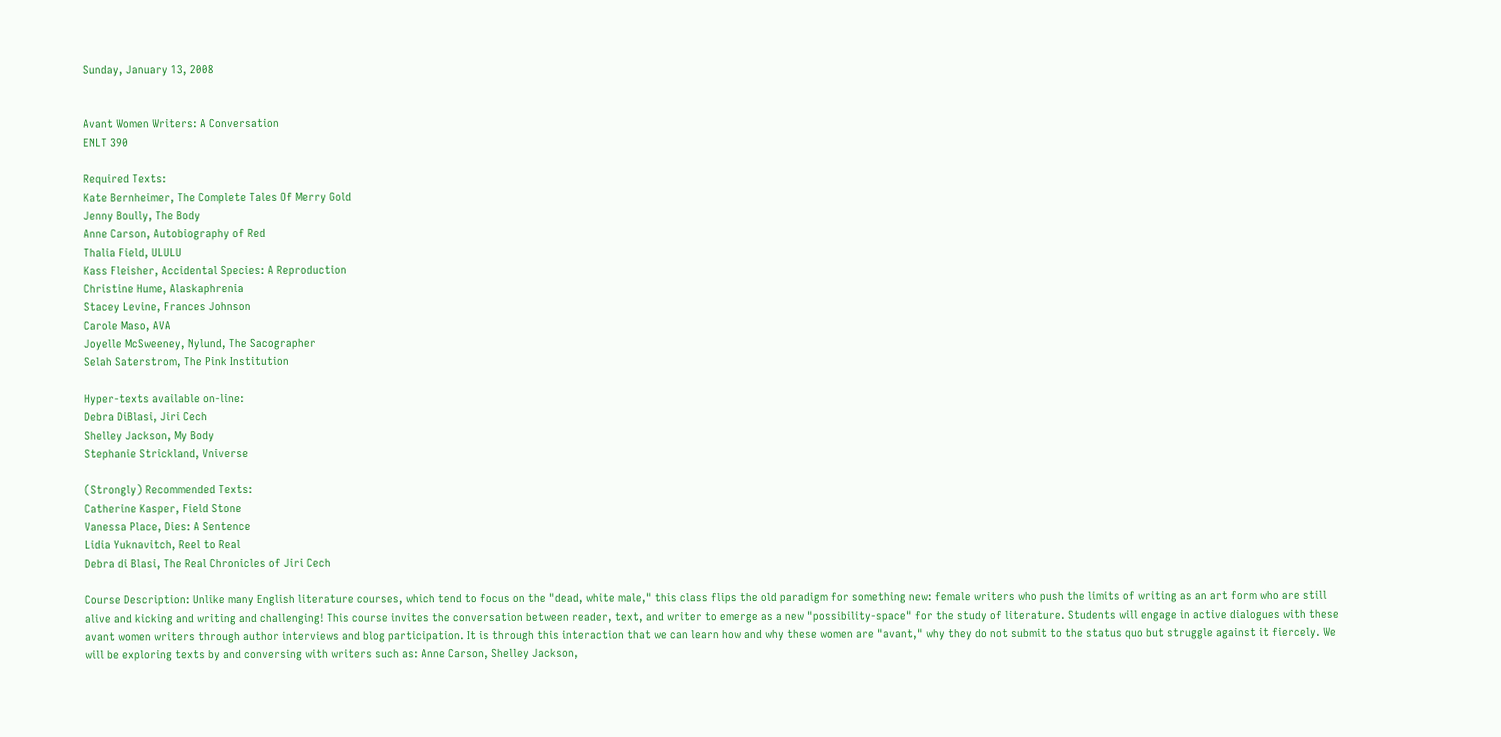Sunday, January 13, 2008


Avant Women Writers: A Conversation
ENLT 390

Required Texts:
Kate Bernheimer, The Complete Tales Of Merry Gold
Jenny Boully, The Body
Anne Carson, Autobiography of Red
Thalia Field, ULULU
Kass Fleisher, Accidental Species: A Reproduction
Christine Hume, Alaskaphrenia
Stacey Levine, Frances Johnson
Carole Maso, AVA
Joyelle McSweeney, Nylund, The Sacographer
Selah Saterstrom, The Pink Institution

Hyper-texts available on-line:
Debra DiBlasi, Jiri Cech
Shelley Jackson, My Body
Stephanie Strickland, Vniverse

(Strongly) Recommended Texts:
Catherine Kasper, Field Stone
Vanessa Place, Dies: A Sentence
Lidia Yuknavitch, Reel to Real
Debra di Blasi, The Real Chronicles of Jiri Cech

Course Description: Unlike many English literature courses, which tend to focus on the "dead, white male," this class flips the old paradigm for something new: female writers who push the limits of writing as an art form who are still alive and kicking and writing and challenging! This course invites the conversation between reader, text, and writer to emerge as a new "possibility-space" for the study of literature. Students will engage in active dialogues with these avant women writers through author interviews and blog participation. It is through this interaction that we can learn how and why these women are "avant," why they do not submit to the status quo but struggle against it fiercely. We will be exploring texts by and conversing with writers such as: Anne Carson, Shelley Jackson,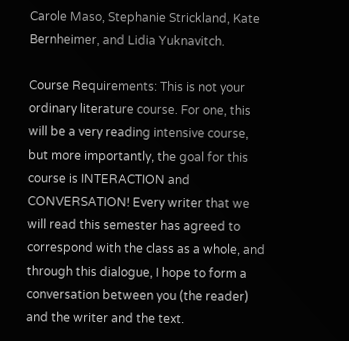Carole Maso, Stephanie Strickland, Kate Bernheimer, and Lidia Yuknavitch.

Course Requirements: This is not your ordinary literature course. For one, this will be a very reading intensive course, but more importantly, the goal for this course is INTERACTION and CONVERSATION! Every writer that we will read this semester has agreed to correspond with the class as a whole, and through this dialogue, I hope to form a conversation between you (the reader) and the writer and the text.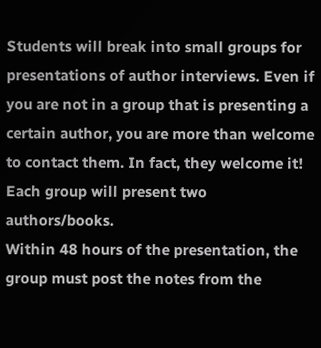Students will break into small groups for presentations of author interviews. Even if you are not in a group that is presenting a certain author, you are more than welcome to contact them. In fact, they welcome it! Each group will present two authors/books.
Within 48 hours of the presentation, the group must post the notes from the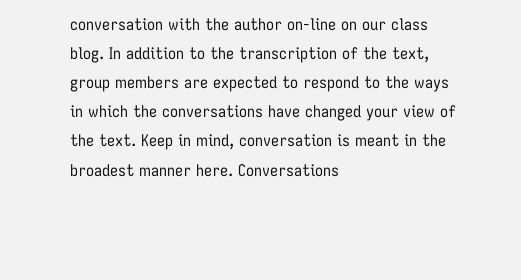conversation with the author on-line on our class blog. In addition to the transcription of the text, group members are expected to respond to the ways in which the conversations have changed your view of the text. Keep in mind, conversation is meant in the broadest manner here. Conversations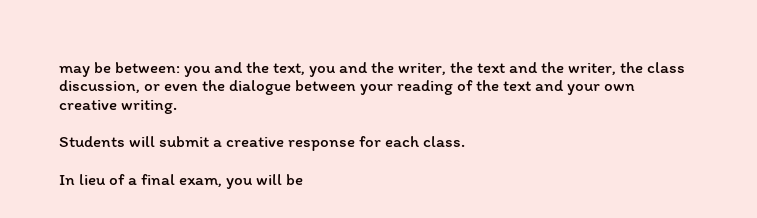may be between: you and the text, you and the writer, the text and the writer, the class discussion, or even the dialogue between your reading of the text and your own creative writing.

Students will submit a creative response for each class.

In lieu of a final exam, you will be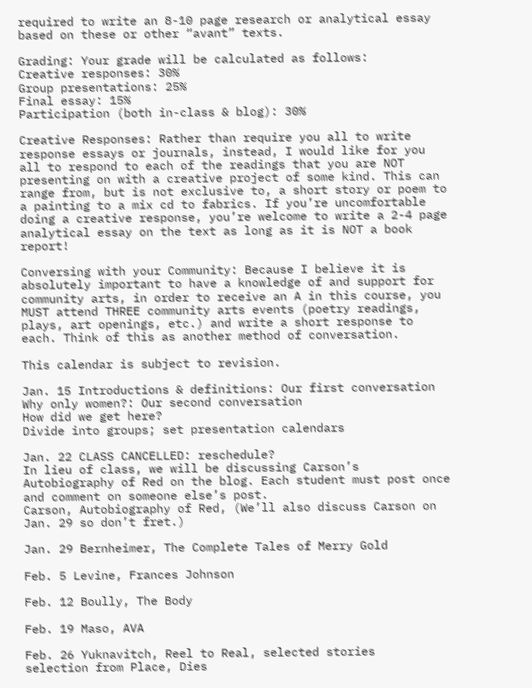required to write an 8-10 page research or analytical essay based on these or other “avant” texts.

Grading: Your grade will be calculated as follows:
Creative responses: 30%
Group presentations: 25%
Final essay: 15%
Participation (both in-class & blog): 30%

Creative Responses: Rather than require you all to write response essays or journals, instead, I would like for you all to respond to each of the readings that you are NOT presenting on with a creative project of some kind. This can range from, but is not exclusive to, a short story or poem to a painting to a mix cd to fabrics. If you’re uncomfortable doing a creative response, you’re welcome to write a 2-4 page analytical essay on the text as long as it is NOT a book report!

Conversing with your Community: Because I believe it is absolutely important to have a knowledge of and support for community arts, in order to receive an A in this course, you MUST attend THREE community arts events (poetry readings, plays, art openings, etc.) and write a short response to each. Think of this as another method of conversation.

This calendar is subject to revision.

Jan. 15 Introductions & definitions: Our first conversation
Why only women?: Our second conversation
How did we get here?
Divide into groups; set presentation calendars

Jan. 22 CLASS CANCELLED: reschedule?
In lieu of class, we will be discussing Carson’s Autobiography of Red on the blog. Each student must post once and comment on someone else’s post.
Carson, Autobiography of Red, (We’ll also discuss Carson on Jan. 29 so don’t fret.)

Jan. 29 Bernheimer, The Complete Tales of Merry Gold

Feb. 5 Levine, Frances Johnson

Feb. 12 Boully, The Body

Feb. 19 Maso, AVA

Feb. 26 Yuknavitch, Reel to Real, selected stories
selection from Place, Dies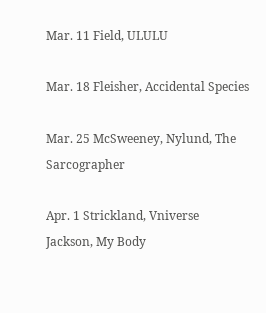Mar. 11 Field, ULULU

Mar. 18 Fleisher, Accidental Species

Mar. 25 McSweeney, Nylund, The Sarcographer

Apr. 1 Strickland, Vniverse
Jackson, My Body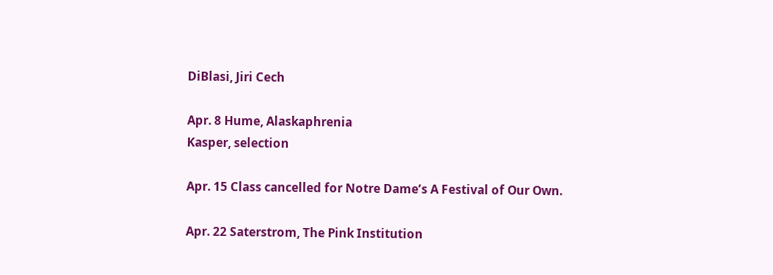DiBlasi, Jiri Cech

Apr. 8 Hume, Alaskaphrenia
Kasper, selection

Apr. 15 Class cancelled for Notre Dame’s A Festival of Our Own.

Apr. 22 Saterstrom, The Pink Institution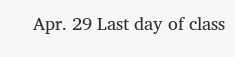Apr. 29 Last day of class